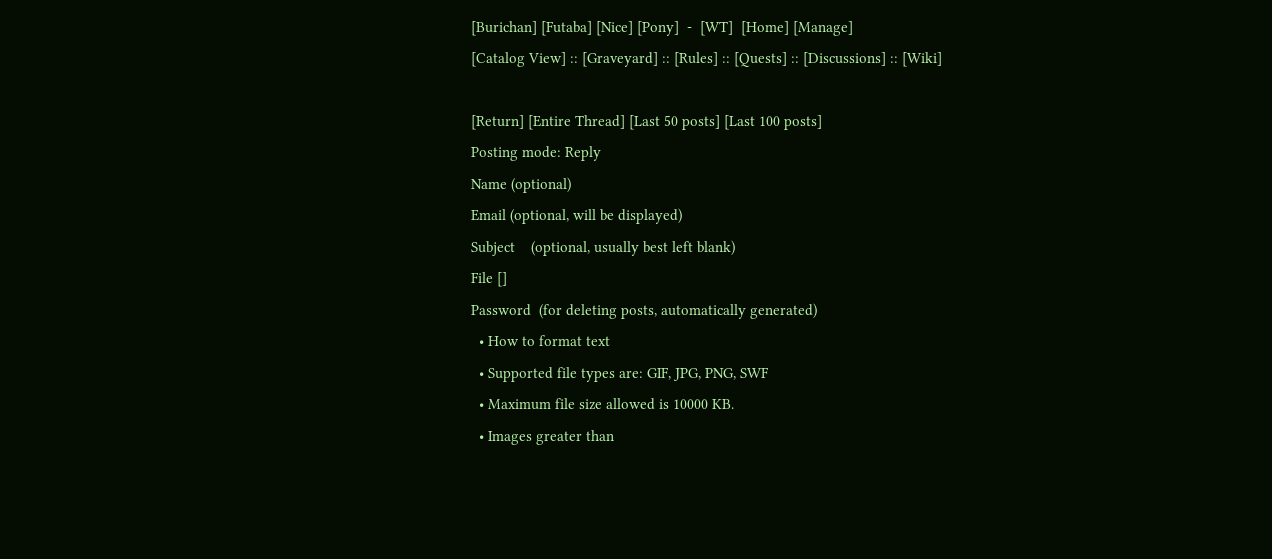[Burichan] [Futaba] [Nice] [Pony]  -  [WT]  [Home] [Manage]
[Catalog View] :: [Graveyard] :: [Rules] :: [Quests] :: [Discussions] :: [Wiki]

[Return] [Entire Thread] [Last 50 posts] [Last 100 posts]
Posting mode: Reply
Name (optional)
Email (optional, will be displayed)
Subject    (optional, usually best left blank)
File []
Password  (for deleting posts, automatically generated)
  • How to format text
  • Supported file types are: GIF, JPG, PNG, SWF
  • Maximum file size allowed is 10000 KB.
  • Images greater than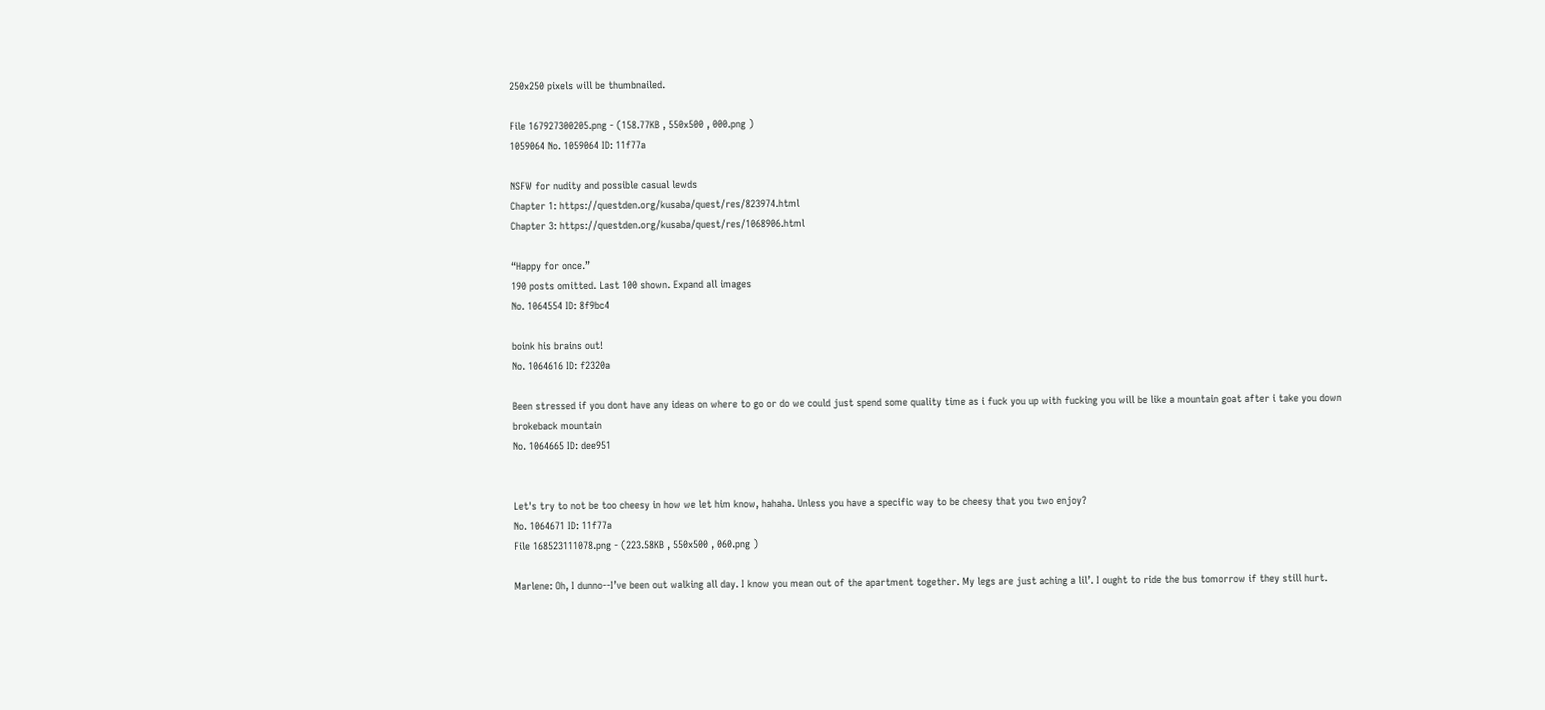250x250 pixels will be thumbnailed.

File 167927300205.png - (158.77KB , 550x500 , 000.png )
1059064 No. 1059064 ID: 11f77a

NSFW for nudity and possible casual lewds
Chapter 1: https://questden.org/kusaba/quest/res/823974.html
Chapter 3: https://questden.org/kusaba/quest/res/1068906.html

“Happy for once.”
190 posts omitted. Last 100 shown. Expand all images
No. 1064554 ID: 8f9bc4

boink his brains out!
No. 1064616 ID: f2320a

Been stressed if you dont have any ideas on where to go or do we could just spend some quality time as i fuck you up with fucking you will be like a mountain goat after i take you down brokeback mountain
No. 1064665 ID: dee951


Let's try to not be too cheesy in how we let him know, hahaha. Unless you have a specific way to be cheesy that you two enjoy?
No. 1064671 ID: 11f77a
File 168523111078.png - (223.58KB , 550x500 , 060.png )

Marlene: Oh, I dunno--I’ve been out walking all day. I know you mean out of the apartment together. My legs are just aching a lil’. I ought to ride the bus tomorrow if they still hurt.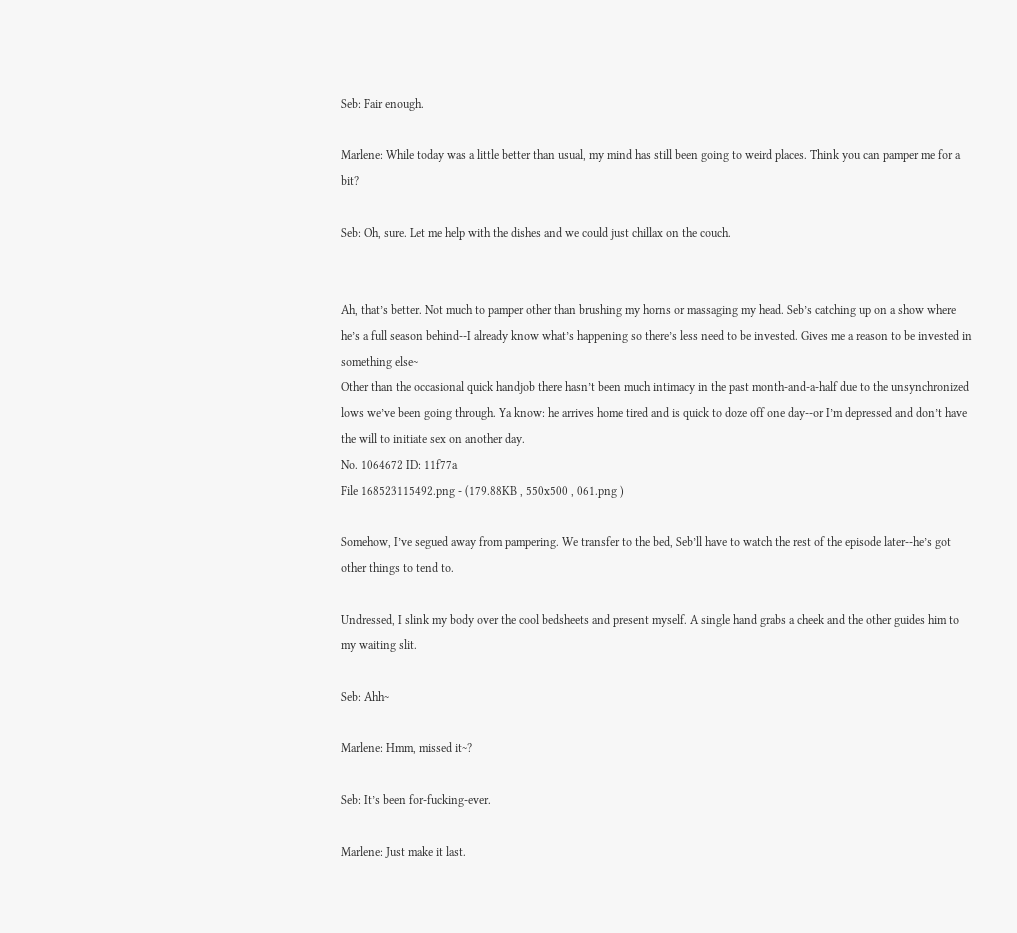Seb: Fair enough.

Marlene: While today was a little better than usual, my mind has still been going to weird places. Think you can pamper me for a bit?

Seb: Oh, sure. Let me help with the dishes and we could just chillax on the couch.


Ah, that’s better. Not much to pamper other than brushing my horns or massaging my head. Seb’s catching up on a show where he’s a full season behind--I already know what’s happening so there’s less need to be invested. Gives me a reason to be invested in something else~
Other than the occasional quick handjob there hasn’t been much intimacy in the past month-and-a-half due to the unsynchronized lows we’ve been going through. Ya know: he arrives home tired and is quick to doze off one day--or I’m depressed and don’t have the will to initiate sex on another day.
No. 1064672 ID: 11f77a
File 168523115492.png - (179.88KB , 550x500 , 061.png )

Somehow, I’ve segued away from pampering. We transfer to the bed, Seb’ll have to watch the rest of the episode later--he’s got other things to tend to.

Undressed, I slink my body over the cool bedsheets and present myself. A single hand grabs a cheek and the other guides him to my waiting slit.

Seb: Ahh~

Marlene: Hmm, missed it~?

Seb: It’s been for-fucking-ever.

Marlene: Just make it last.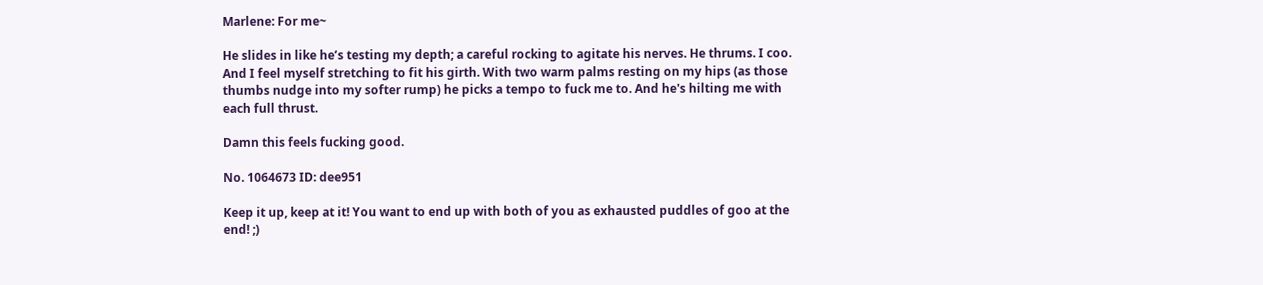Marlene: For me~

He slides in like he’s testing my depth; a careful rocking to agitate his nerves. He thrums. I coo. And I feel myself stretching to fit his girth. With two warm palms resting on my hips (as those thumbs nudge into my softer rump) he picks a tempo to fuck me to. And he's hilting me with each full thrust.

Damn this feels fucking good.

No. 1064673 ID: dee951

Keep it up, keep at it! You want to end up with both of you as exhausted puddles of goo at the end! ;)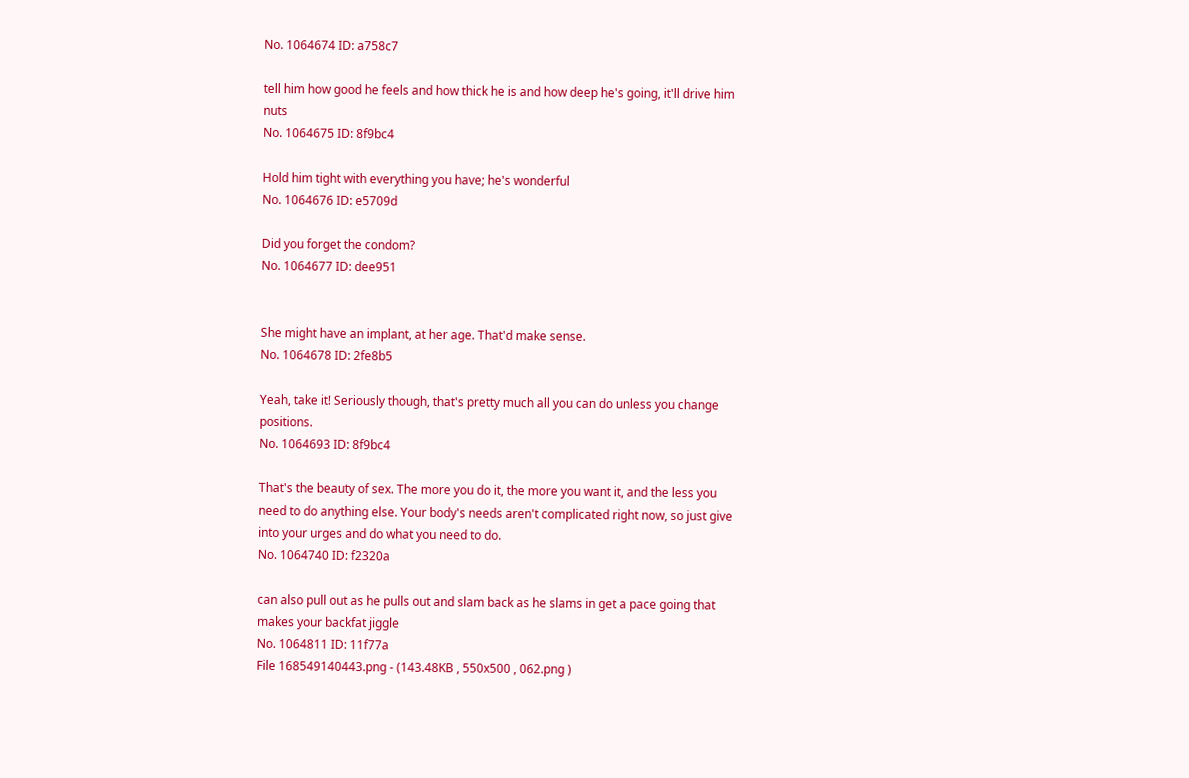No. 1064674 ID: a758c7

tell him how good he feels and how thick he is and how deep he's going, it'll drive him nuts
No. 1064675 ID: 8f9bc4

Hold him tight with everything you have; he's wonderful
No. 1064676 ID: e5709d

Did you forget the condom?
No. 1064677 ID: dee951


She might have an implant, at her age. That'd make sense.
No. 1064678 ID: 2fe8b5

Yeah, take it! Seriously though, that's pretty much all you can do unless you change positions.
No. 1064693 ID: 8f9bc4

That's the beauty of sex. The more you do it, the more you want it, and the less you need to do anything else. Your body's needs aren't complicated right now, so just give into your urges and do what you need to do.
No. 1064740 ID: f2320a

can also pull out as he pulls out and slam back as he slams in get a pace going that makes your backfat jiggle
No. 1064811 ID: 11f77a
File 168549140443.png - (143.48KB , 550x500 , 062.png )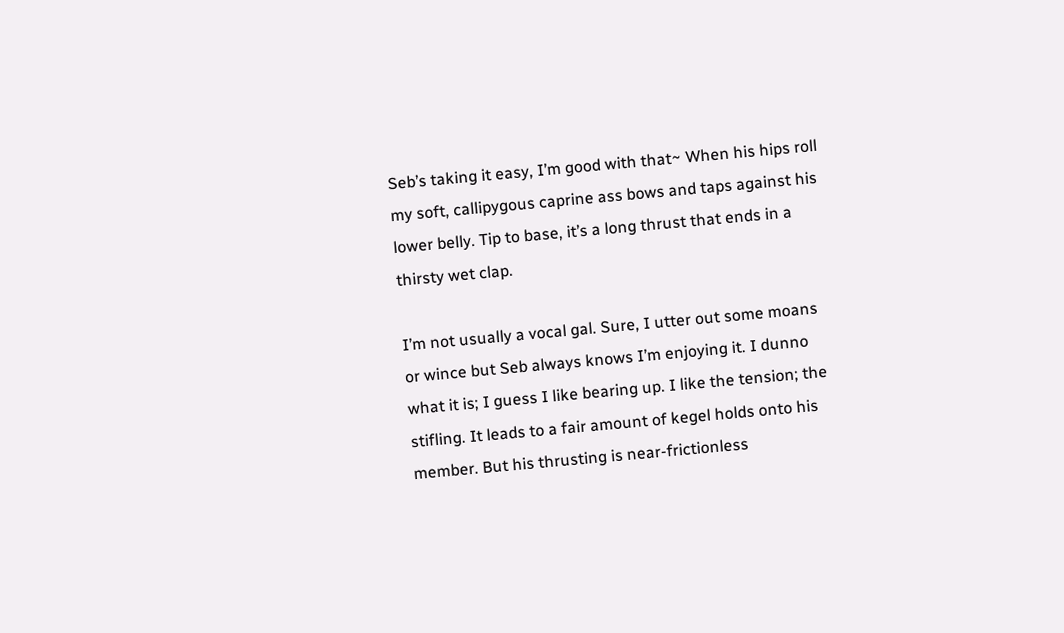Seb’s taking it easy, I’m good with that~ When his hips roll my soft, callipygous caprine ass bows and taps against his lower belly. Tip to base, it’s a long thrust that ends in a thirsty wet clap.

I’m not usually a vocal gal. Sure, I utter out some moans or wince but Seb always knows I’m enjoying it. I dunno what it is; I guess I like bearing up. I like the tension; the stifling. It leads to a fair amount of kegel holds onto his member. But his thrusting is near-frictionless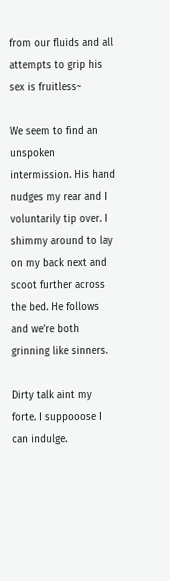from our fluids and all attempts to grip his sex is fruitless~

We seem to find an unspoken intermission. His hand nudges my rear and I voluntarily tip over. I shimmy around to lay on my back next and scoot further across the bed. He follows and we’re both grinning like sinners.

Dirty talk aint my forte. I suppooose I can indulge.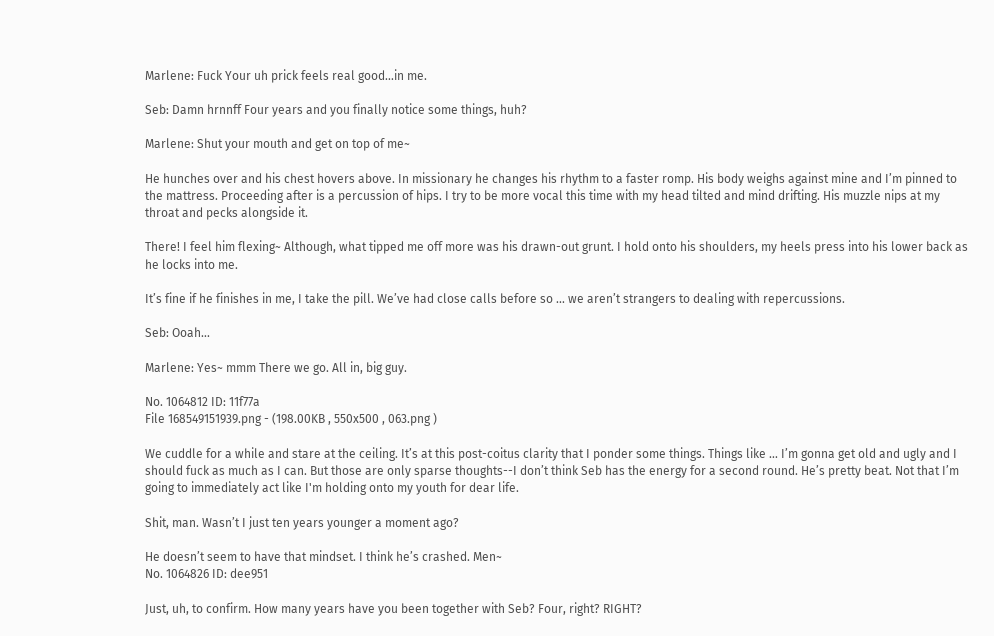Marlene: Fuck Your uh prick feels real good...in me.

Seb: Damn hrnnff Four years and you finally notice some things, huh?

Marlene: Shut your mouth and get on top of me~

He hunches over and his chest hovers above. In missionary he changes his rhythm to a faster romp. His body weighs against mine and I’m pinned to the mattress. Proceeding after is a percussion of hips. I try to be more vocal this time with my head tilted and mind drifting. His muzzle nips at my throat and pecks alongside it.

There! I feel him flexing~ Although, what tipped me off more was his drawn-out grunt. I hold onto his shoulders, my heels press into his lower back as he locks into me.

It’s fine if he finishes in me, I take the pill. We’ve had close calls before so ... we aren’t strangers to dealing with repercussions.

Seb: Ooah...

Marlene: Yes~ mmm There we go. All in, big guy.

No. 1064812 ID: 11f77a
File 168549151939.png - (198.00KB , 550x500 , 063.png )

We cuddle for a while and stare at the ceiling. It’s at this post-coitus clarity that I ponder some things. Things like ... I’m gonna get old and ugly and I should fuck as much as I can. But those are only sparse thoughts--I don’t think Seb has the energy for a second round. He’s pretty beat. Not that I’m going to immediately act like I'm holding onto my youth for dear life.

Shit, man. Wasn’t I just ten years younger a moment ago?

He doesn’t seem to have that mindset. I think he’s crashed. Men~
No. 1064826 ID: dee951

Just, uh, to confirm. How many years have you been together with Seb? Four, right? RIGHT?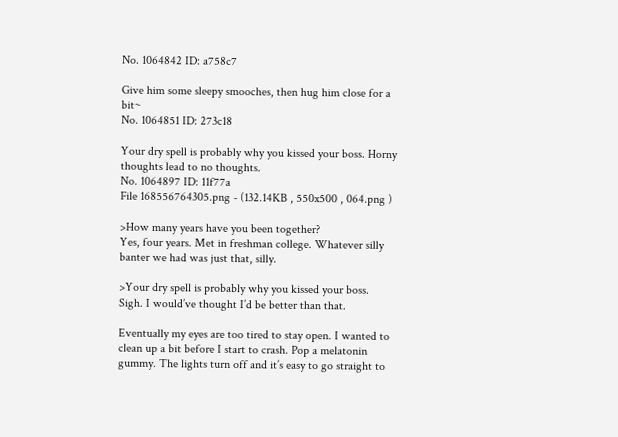No. 1064842 ID: a758c7

Give him some sleepy smooches, then hug him close for a bit~
No. 1064851 ID: 273c18

Your dry spell is probably why you kissed your boss. Horny thoughts lead to no thoughts.
No. 1064897 ID: 11f77a
File 168556764305.png - (132.14KB , 550x500 , 064.png )

>How many years have you been together?
Yes, four years. Met in freshman college. Whatever silly banter we had was just that, silly.

>Your dry spell is probably why you kissed your boss.
Sigh. I would’ve thought I’d be better than that.

Eventually my eyes are too tired to stay open. I wanted to clean up a bit before I start to crash. Pop a melatonin gummy. The lights turn off and it’s easy to go straight to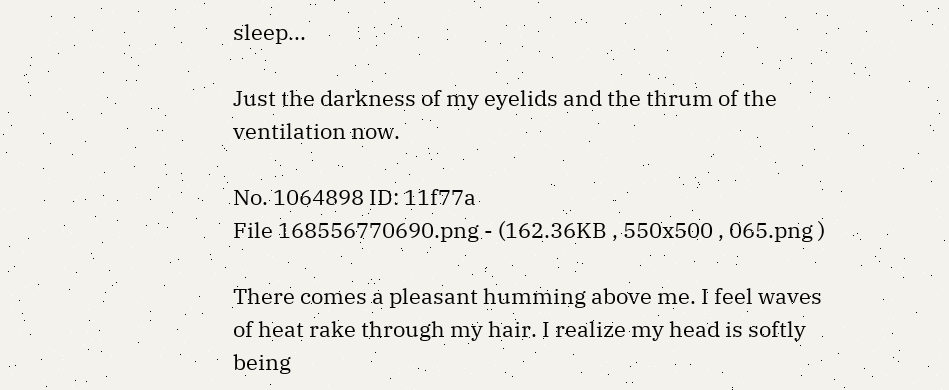sleep...

Just the darkness of my eyelids and the thrum of the ventilation now.

No. 1064898 ID: 11f77a
File 168556770690.png - (162.36KB , 550x500 , 065.png )

There comes a pleasant humming above me. I feel waves of heat rake through my hair. I realize my head is softly being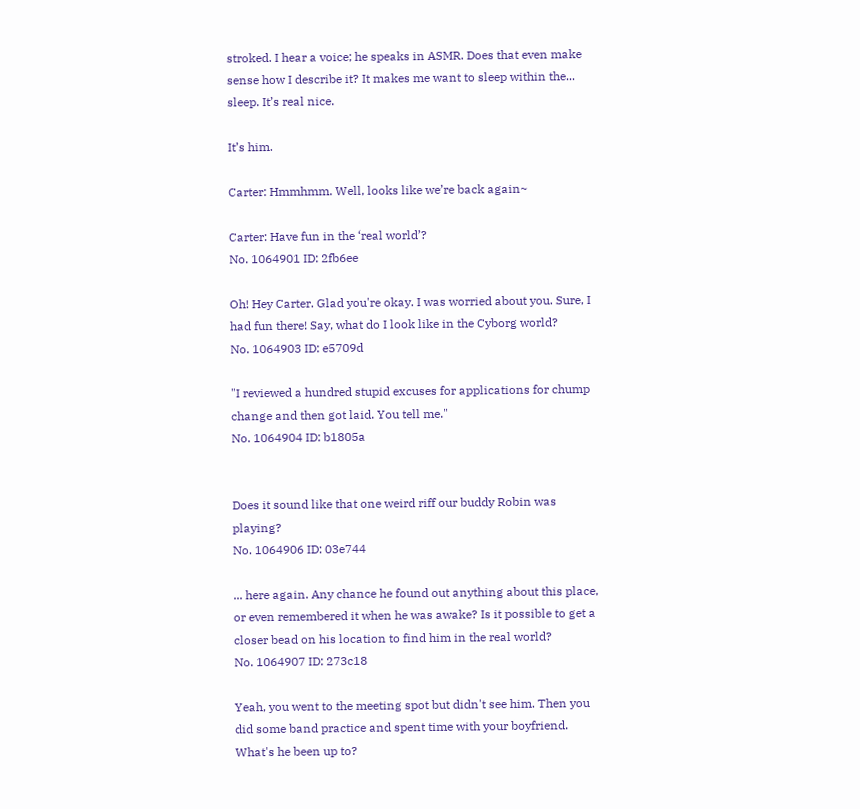stroked. I hear a voice; he speaks in ASMR. Does that even make sense how I describe it? It makes me want to sleep within the... sleep. It’s real nice.

It’s him.

Carter: Hmmhmm. Well, looks like we’re back again~

Carter: Have fun in the ‘real world’?
No. 1064901 ID: 2fb6ee

Oh! Hey Carter. Glad you're okay. I was worried about you. Sure, I had fun there! Say, what do I look like in the Cyborg world?
No. 1064903 ID: e5709d

"I reviewed a hundred stupid excuses for applications for chump change and then got laid. You tell me."
No. 1064904 ID: b1805a


Does it sound like that one weird riff our buddy Robin was playing?
No. 1064906 ID: 03e744

... here again. Any chance he found out anything about this place, or even remembered it when he was awake? Is it possible to get a closer bead on his location to find him in the real world?
No. 1064907 ID: 273c18

Yeah, you went to the meeting spot but didn't see him. Then you did some band practice and spent time with your boyfriend. What's he been up to?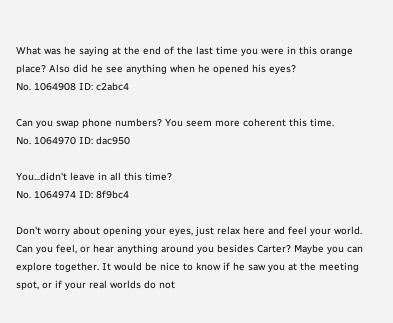What was he saying at the end of the last time you were in this orange place? Also did he see anything when he opened his eyes?
No. 1064908 ID: c2abc4

Can you swap phone numbers? You seem more coherent this time.
No. 1064970 ID: dac950

You...didn't leave in all this time?
No. 1064974 ID: 8f9bc4

Don't worry about opening your eyes, just relax here and feel your world. Can you feel, or hear anything around you besides Carter? Maybe you can explore together. It would be nice to know if he saw you at the meeting spot, or if your real worlds do not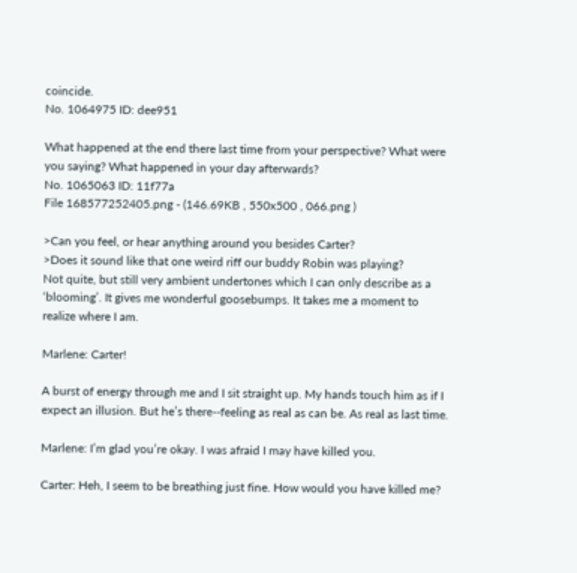coincide.
No. 1064975 ID: dee951

What happened at the end there last time from your perspective? What were you saying? What happened in your day afterwards?
No. 1065063 ID: 11f77a
File 168577252405.png - (146.69KB , 550x500 , 066.png )

>Can you feel, or hear anything around you besides Carter?
>Does it sound like that one weird riff our buddy Robin was playing?
Not quite, but still very ambient undertones which I can only describe as a ‘blooming’. It gives me wonderful goosebumps. It takes me a moment to realize where I am.

Marlene: Carter!

A burst of energy through me and I sit straight up. My hands touch him as if I expect an illusion. But he’s there--feeling as real as can be. As real as last time.

Marlene: I’m glad you’re okay. I was afraid I may have killed you.

Carter: Heh, I seem to be breathing just fine. How would you have killed me?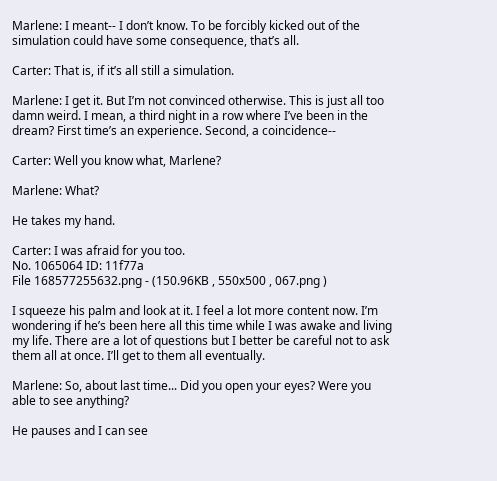Marlene: I meant-- I don’t know. To be forcibly kicked out of the simulation could have some consequence, that’s all.

Carter: That is, if it’s all still a simulation.

Marlene: I get it. But I’m not convinced otherwise. This is just all too damn weird. I mean, a third night in a row where I’ve been in the dream? First time’s an experience. Second, a coincidence--

Carter: Well you know what, Marlene?

Marlene: What?

He takes my hand.

Carter: I was afraid for you too.
No. 1065064 ID: 11f77a
File 168577255632.png - (150.96KB , 550x500 , 067.png )

I squeeze his palm and look at it. I feel a lot more content now. I’m wondering if he’s been here all this time while I was awake and living my life. There are a lot of questions but I better be careful not to ask them all at once. I’ll get to them all eventually.

Marlene: So, about last time... Did you open your eyes? Were you able to see anything?

He pauses and I can see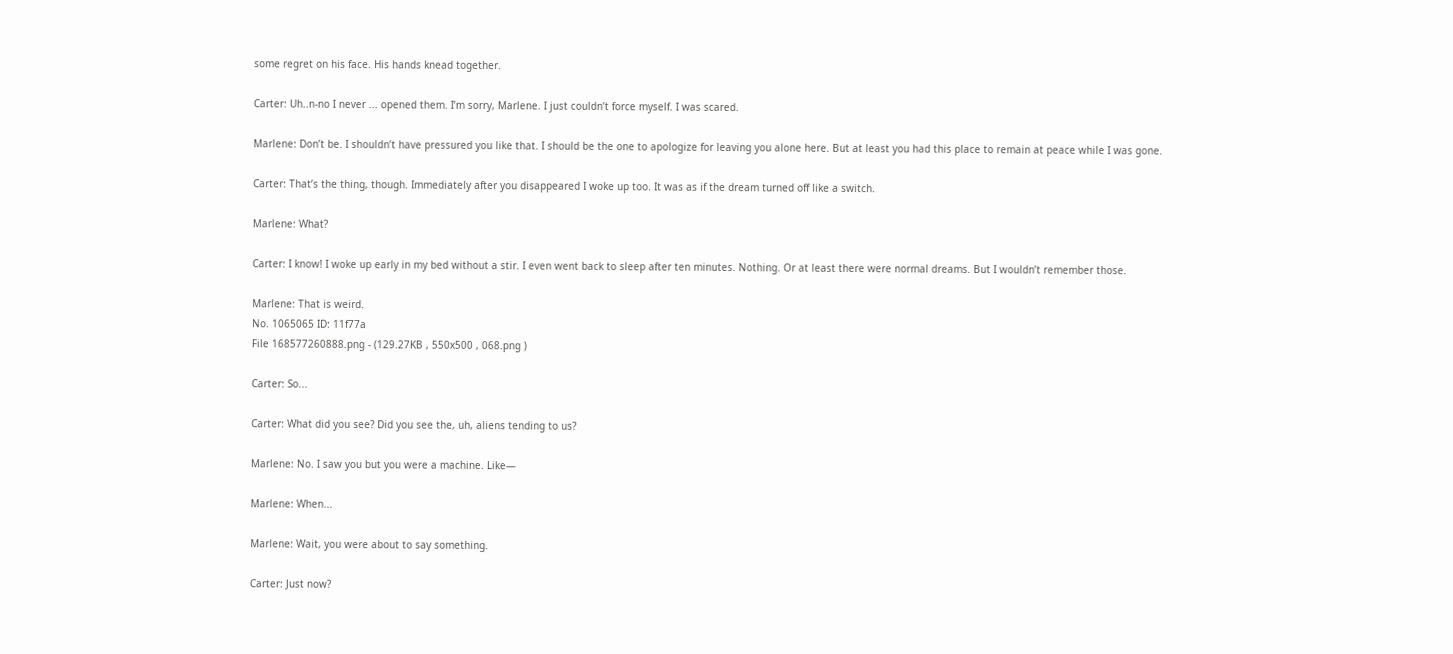some regret on his face. His hands knead together.

Carter: Uh..n-no I never ... opened them. I’m sorry, Marlene. I just couldn’t force myself. I was scared.

Marlene: Don’t be. I shouldn’t have pressured you like that. I should be the one to apologize for leaving you alone here. But at least you had this place to remain at peace while I was gone.

Carter: That’s the thing, though. Immediately after you disappeared I woke up too. It was as if the dream turned off like a switch.

Marlene: What?

Carter: I know! I woke up early in my bed without a stir. I even went back to sleep after ten minutes. Nothing. Or at least there were normal dreams. But I wouldn’t remember those.

Marlene: That is weird.
No. 1065065 ID: 11f77a
File 168577260888.png - (129.27KB , 550x500 , 068.png )

Carter: So...

Carter: What did you see? Did you see the, uh, aliens tending to us?

Marlene: No. I saw you but you were a machine. Like—

Marlene: When...

Marlene: Wait, you were about to say something.

Carter: Just now?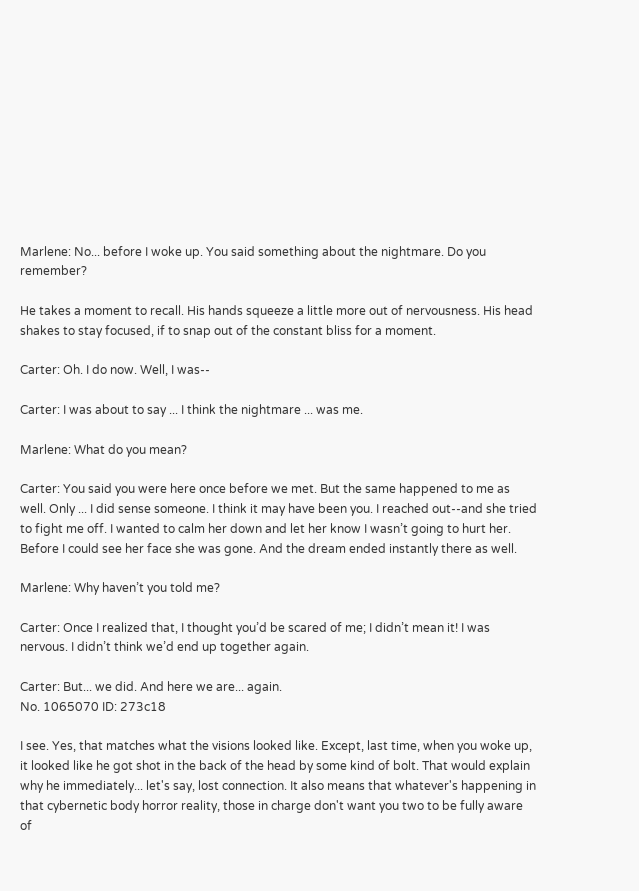Marlene: No... before I woke up. You said something about the nightmare. Do you remember?

He takes a moment to recall. His hands squeeze a little more out of nervousness. His head shakes to stay focused, if to snap out of the constant bliss for a moment.

Carter: Oh. I do now. Well, I was--

Carter: I was about to say ... I think the nightmare ... was me.

Marlene: What do you mean?

Carter: You said you were here once before we met. But the same happened to me as well. Only ... I did sense someone. I think it may have been you. I reached out--and she tried to fight me off. I wanted to calm her down and let her know I wasn’t going to hurt her. Before I could see her face she was gone. And the dream ended instantly there as well.

Marlene: Why haven’t you told me?

Carter: Once I realized that, I thought you’d be scared of me; I didn’t mean it! I was nervous. I didn’t think we’d end up together again.

Carter: But... we did. And here we are... again.
No. 1065070 ID: 273c18

I see. Yes, that matches what the visions looked like. Except, last time, when you woke up, it looked like he got shot in the back of the head by some kind of bolt. That would explain why he immediately... let's say, lost connection. It also means that whatever's happening in that cybernetic body horror reality, those in charge don't want you two to be fully aware of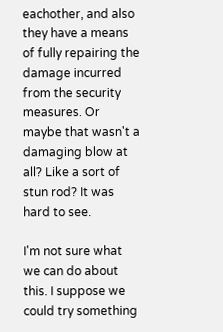eachother, and also they have a means of fully repairing the damage incurred from the security measures. Or maybe that wasn't a damaging blow at all? Like a sort of stun rod? It was hard to see.

I'm not sure what we can do about this. I suppose we could try something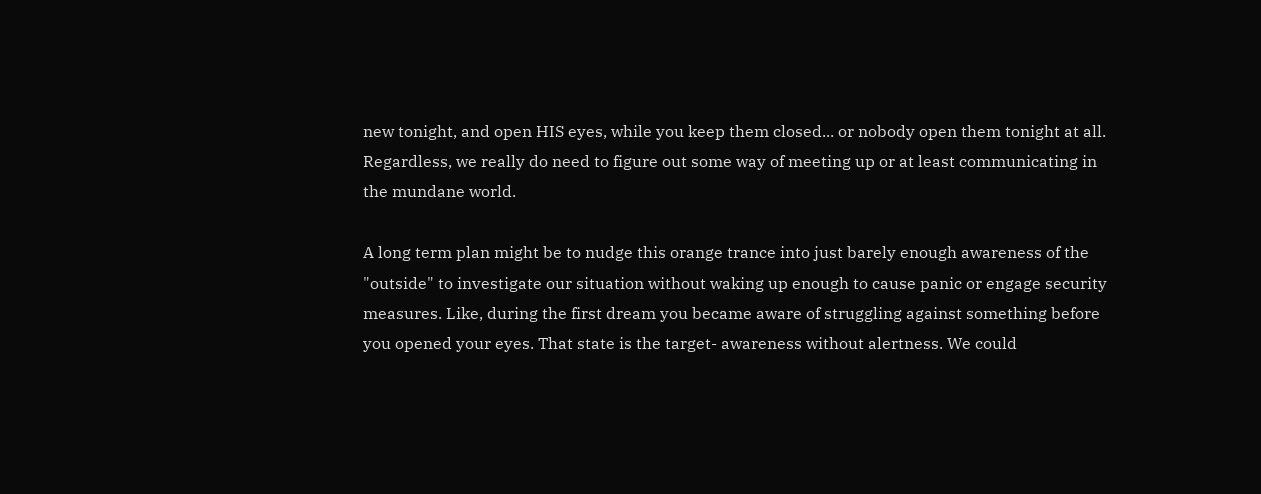new tonight, and open HIS eyes, while you keep them closed... or nobody open them tonight at all. Regardless, we really do need to figure out some way of meeting up or at least communicating in the mundane world.

A long term plan might be to nudge this orange trance into just barely enough awareness of the "outside" to investigate our situation without waking up enough to cause panic or engage security measures. Like, during the first dream you became aware of struggling against something before you opened your eyes. That state is the target- awareness without alertness. We could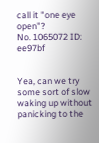call it "one eye open"?
No. 1065072 ID: ee97bf


Yea, can we try some sort of slow waking up without panicking to the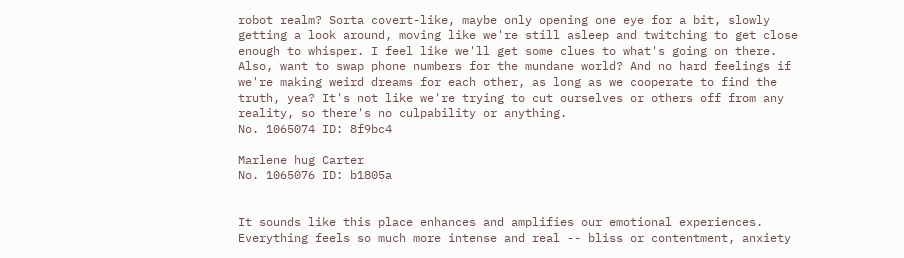robot realm? Sorta covert-like, maybe only opening one eye for a bit, slowly getting a look around, moving like we're still asleep and twitching to get close enough to whisper. I feel like we'll get some clues to what's going on there. Also, want to swap phone numbers for the mundane world? And no hard feelings if we're making weird dreams for each other, as long as we cooperate to find the truth, yea? It's not like we're trying to cut ourselves or others off from any reality, so there's no culpability or anything.
No. 1065074 ID: 8f9bc4

Marlene hug Carter
No. 1065076 ID: b1805a


It sounds like this place enhances and amplifies our emotional experiences. Everything feels so much more intense and real -- bliss or contentment, anxiety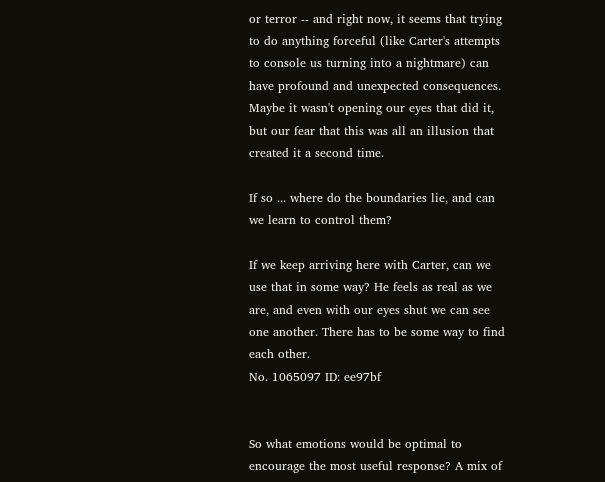or terror -- and right now, it seems that trying to do anything forceful (like Carter's attempts to console us turning into a nightmare) can have profound and unexpected consequences. Maybe it wasn't opening our eyes that did it, but our fear that this was all an illusion that created it a second time.

If so ... where do the boundaries lie, and can we learn to control them?

If we keep arriving here with Carter, can we use that in some way? He feels as real as we are, and even with our eyes shut we can see one another. There has to be some way to find each other.
No. 1065097 ID: ee97bf


So what emotions would be optimal to encourage the most useful response? A mix of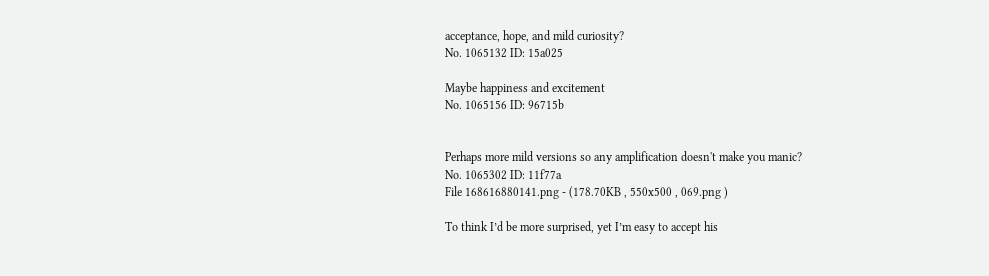acceptance, hope, and mild curiosity?
No. 1065132 ID: 15a025

Maybe happiness and excitement
No. 1065156 ID: 96715b


Perhaps more mild versions so any amplification doesn't make you manic?
No. 1065302 ID: 11f77a
File 168616880141.png - (178.70KB , 550x500 , 069.png )

To think I’d be more surprised, yet I’m easy to accept his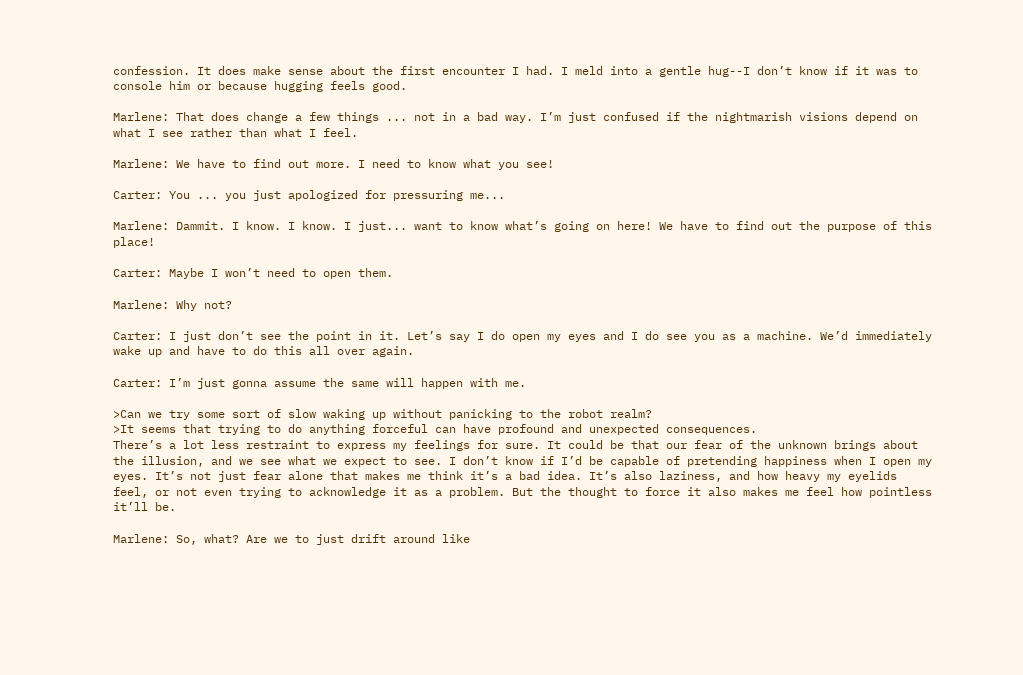confession. It does make sense about the first encounter I had. I meld into a gentle hug--I don’t know if it was to console him or because hugging feels good.

Marlene: That does change a few things ... not in a bad way. I’m just confused if the nightmarish visions depend on what I see rather than what I feel.

Marlene: We have to find out more. I need to know what you see!

Carter: You ... you just apologized for pressuring me...

Marlene: Dammit. I know. I know. I just... want to know what’s going on here! We have to find out the purpose of this place!

Carter: Maybe I won’t need to open them.

Marlene: Why not?

Carter: I just don’t see the point in it. Let’s say I do open my eyes and I do see you as a machine. We’d immediately wake up and have to do this all over again.

Carter: I’m just gonna assume the same will happen with me.

>Can we try some sort of slow waking up without panicking to the robot realm?
>It seems that trying to do anything forceful can have profound and unexpected consequences.
There’s a lot less restraint to express my feelings for sure. It could be that our fear of the unknown brings about the illusion, and we see what we expect to see. I don’t know if I’d be capable of pretending happiness when I open my eyes. It’s not just fear alone that makes me think it’s a bad idea. It’s also laziness, and how heavy my eyelids feel, or not even trying to acknowledge it as a problem. But the thought to force it also makes me feel how pointless it’ll be.

Marlene: So, what? Are we to just drift around like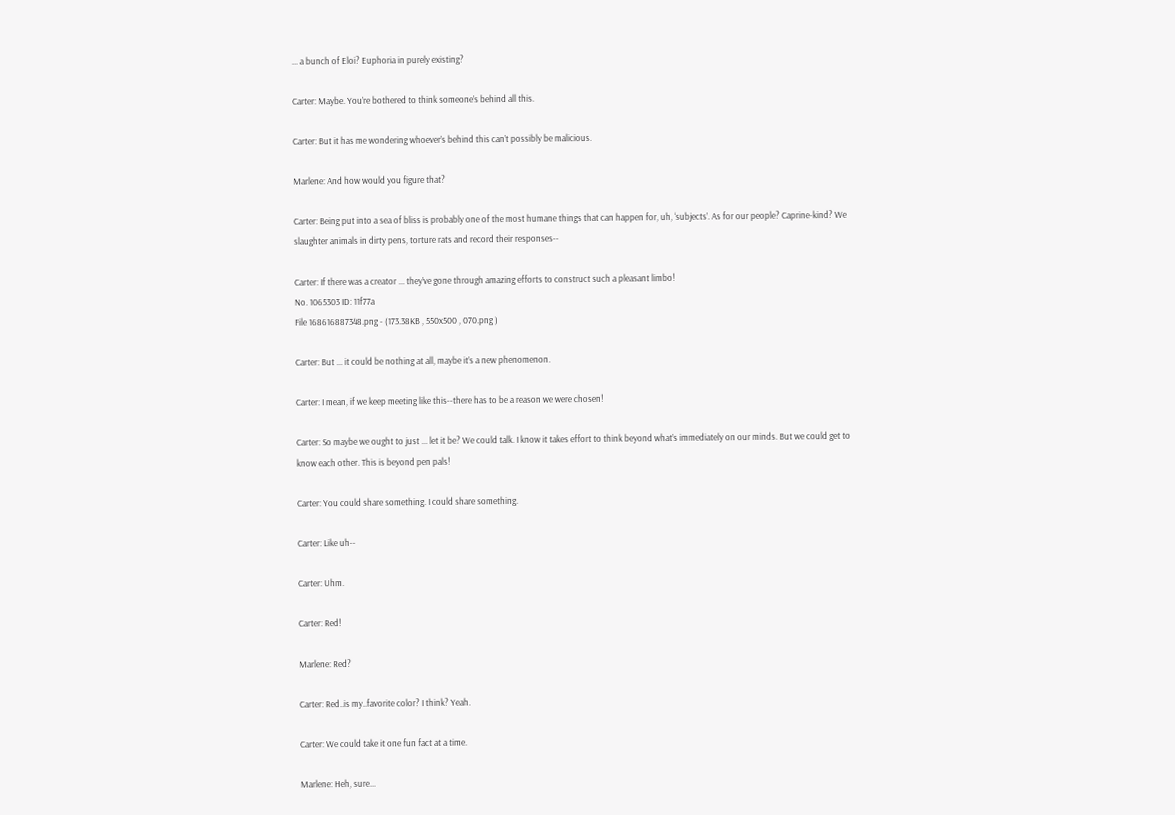... a bunch of Eloi? Euphoria in purely existing?

Carter: Maybe. You’re bothered to think someone’s behind all this.

Carter: But it has me wondering whoever’s behind this can’t possibly be malicious.

Marlene: And how would you figure that?

Carter: Being put into a sea of bliss is probably one of the most humane things that can happen for, uh, ‘subjects’. As for our people? Caprine-kind? We slaughter animals in dirty pens, torture rats and record their responses--

Carter: If there was a creator ... they’ve gone through amazing efforts to construct such a pleasant limbo!
No. 1065303 ID: 11f77a
File 168616887348.png - (173.38KB , 550x500 , 070.png )

Carter: But ... it could be nothing at all, maybe it’s a new phenomenon.

Carter: I mean, if we keep meeting like this--there has to be a reason we were chosen!

Carter: So maybe we ought to just ... let it be? We could talk. I know it takes effort to think beyond what’s immediately on our minds. But we could get to know each other. This is beyond pen pals!

Carter: You could share something. I could share something.

Carter: Like uh--

Carter: Uhm.

Carter: Red!

Marlene: Red?

Carter: Red..is my..favorite color? I think? Yeah.

Carter: We could take it one fun fact at a time.

Marlene: Heh, sure...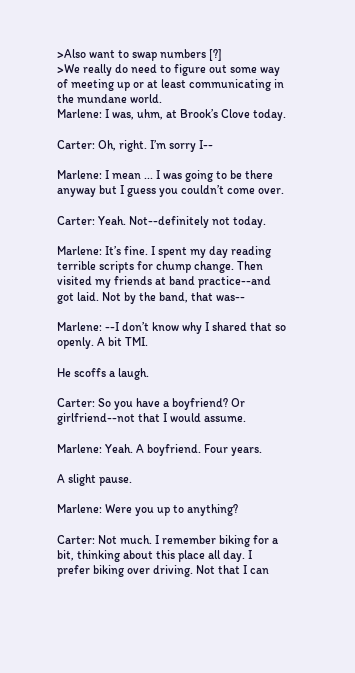>Also want to swap numbers [?]
>We really do need to figure out some way of meeting up or at least communicating in the mundane world.
Marlene: I was, uhm, at Brook’s Clove today.

Carter: Oh, right. I’m sorry I--

Marlene: I mean ... I was going to be there anyway but I guess you couldn’t come over.

Carter: Yeah. Not--definitely not today.

Marlene: It’s fine. I spent my day reading terrible scripts for chump change. Then visited my friends at band practice--and got laid. Not by the band, that was--

Marlene: --I don’t know why I shared that so openly. A bit TMI.

He scoffs a laugh.

Carter: So you have a boyfriend? Or girlfriend--not that I would assume.

Marlene: Yeah. A boyfriend. Four years.

A slight pause.

Marlene: Were you up to anything?

Carter: Not much. I remember biking for a bit, thinking about this place all day. I prefer biking over driving. Not that I can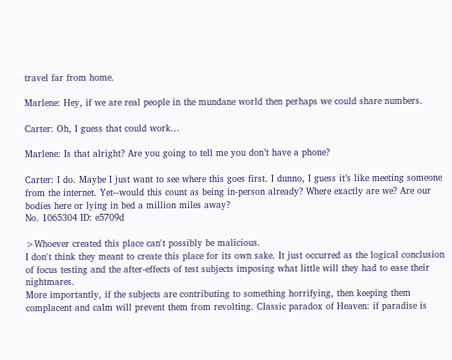travel far from home.

Marlene: Hey, if we are real people in the mundane world then perhaps we could share numbers.

Carter: Oh, I guess that could work...

Marlene: Is that alright? Are you going to tell me you don’t have a phone?

Carter: I do. Maybe I just want to see where this goes first. I dunno, I guess it’s like meeting someone from the internet. Yet--would this count as being in-person already? Where exactly are we? Are our bodies here or lying in bed a million miles away?
No. 1065304 ID: e5709d

>Whoever created this place can't possibly be malicious.
I don't think they meant to create this place for its own sake. It just occurred as the logical conclusion of focus testing and the after-effects of test subjects imposing what little will they had to ease their nightmares.
More importantly, if the subjects are contributing to something horrifying, then keeping them complacent and calm will prevent them from revolting. Classic paradox of Heaven: if paradise is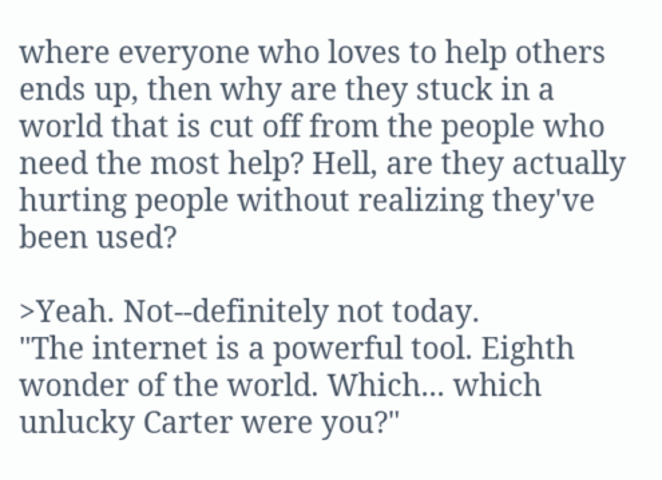where everyone who loves to help others ends up, then why are they stuck in a world that is cut off from the people who need the most help? Hell, are they actually hurting people without realizing they've been used?

>Yeah. Not--definitely not today.
"The internet is a powerful tool. Eighth wonder of the world. Which... which unlucky Carter were you?"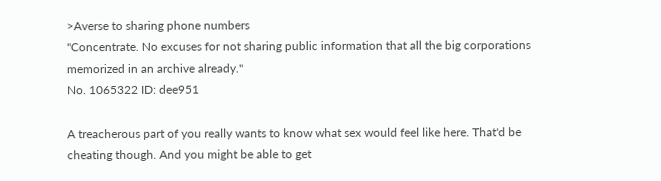>Averse to sharing phone numbers
"Concentrate. No excuses for not sharing public information that all the big corporations memorized in an archive already."
No. 1065322 ID: dee951

A treacherous part of you really wants to know what sex would feel like here. That'd be cheating though. And you might be able to get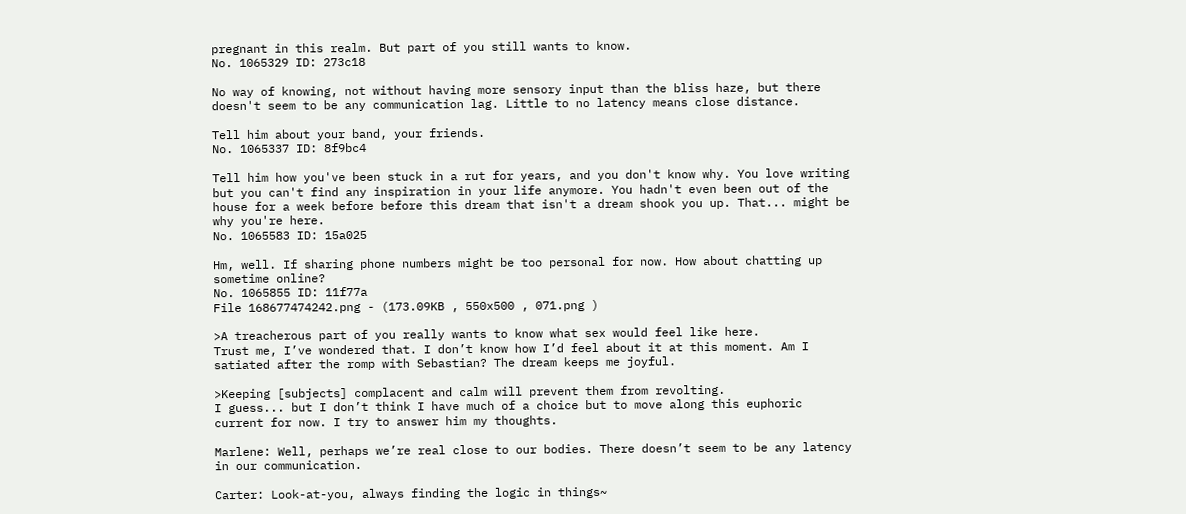pregnant in this realm. But part of you still wants to know.
No. 1065329 ID: 273c18

No way of knowing, not without having more sensory input than the bliss haze, but there doesn't seem to be any communication lag. Little to no latency means close distance.

Tell him about your band, your friends.
No. 1065337 ID: 8f9bc4

Tell him how you've been stuck in a rut for years, and you don't know why. You love writing but you can't find any inspiration in your life anymore. You hadn't even been out of the house for a week before before this dream that isn't a dream shook you up. That... might be why you're here.
No. 1065583 ID: 15a025

Hm, well. If sharing phone numbers might be too personal for now. How about chatting up sometime online?
No. 1065855 ID: 11f77a
File 168677474242.png - (173.09KB , 550x500 , 071.png )

>A treacherous part of you really wants to know what sex would feel like here.
Trust me, I’ve wondered that. I don’t know how I’d feel about it at this moment. Am I satiated after the romp with Sebastian? The dream keeps me joyful.

>Keeping [subjects] complacent and calm will prevent them from revolting.
I guess... but I don’t think I have much of a choice but to move along this euphoric current for now. I try to answer him my thoughts.

Marlene: Well, perhaps we’re real close to our bodies. There doesn’t seem to be any latency in our communication.

Carter: Look-at-you, always finding the logic in things~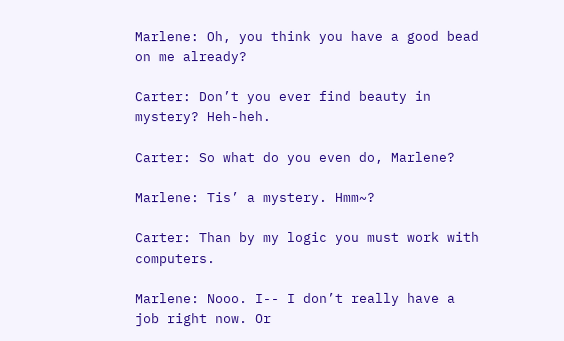Marlene: Oh, you think you have a good bead on me already?

Carter: Don’t you ever find beauty in mystery? Heh-heh.

Carter: So what do you even do, Marlene?

Marlene: Tis’ a mystery. Hmm~?

Carter: Than by my logic you must work with computers.

Marlene: Nooo. I-- I don’t really have a job right now. Or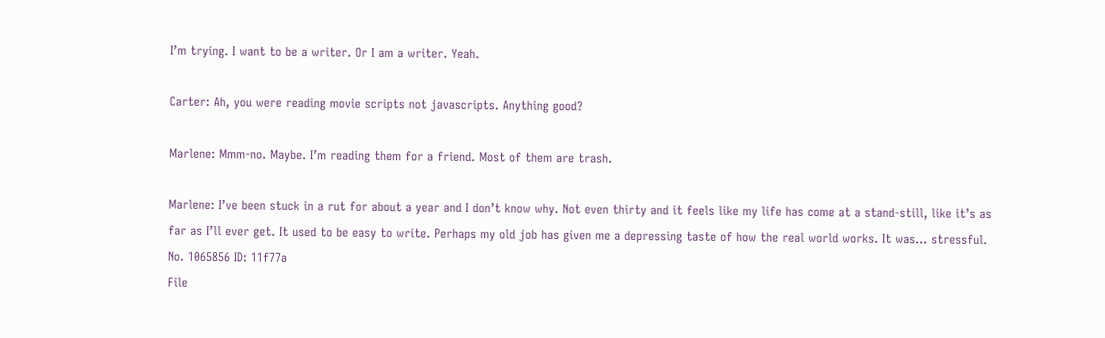I’m trying. I want to be a writer. Or I am a writer. Yeah.

Carter: Ah, you were reading movie scripts not javascripts. Anything good?

Marlene: Mmm-no. Maybe. I’m reading them for a friend. Most of them are trash.

Marlene: I’ve been stuck in a rut for about a year and I don’t know why. Not even thirty and it feels like my life has come at a stand-still, like it’s as far as I’ll ever get. It used to be easy to write. Perhaps my old job has given me a depressing taste of how the real world works. It was... stressful.
No. 1065856 ID: 11f77a
File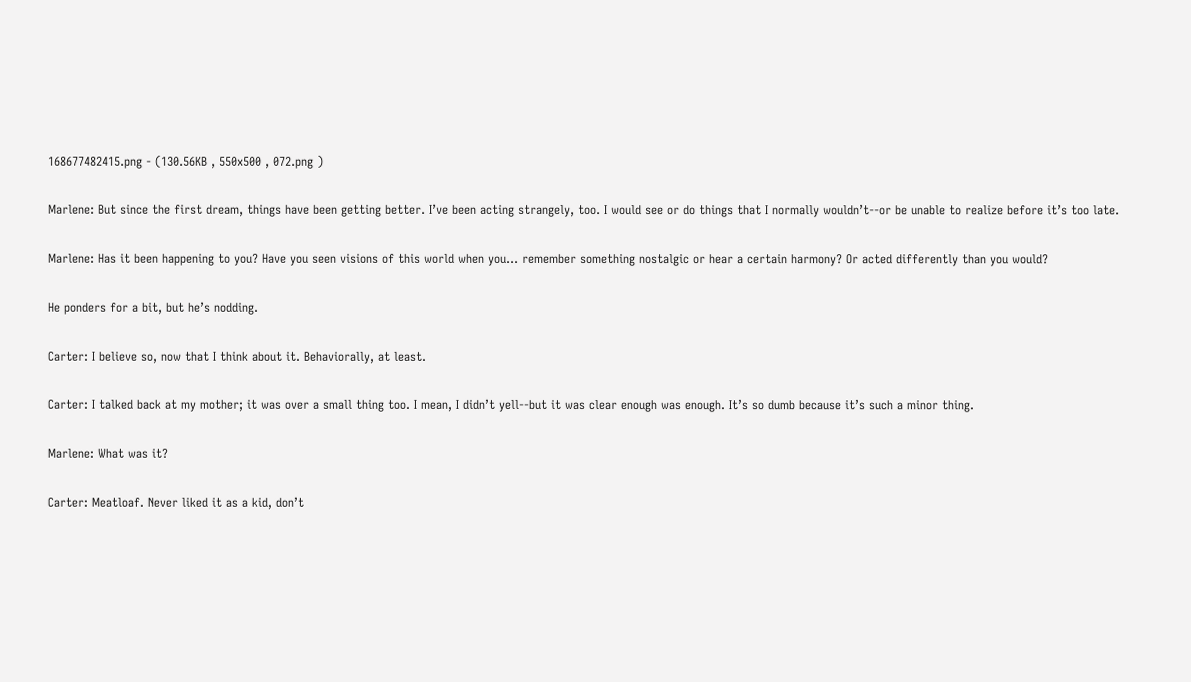168677482415.png - (130.56KB , 550x500 , 072.png )

Marlene: But since the first dream, things have been getting better. I’ve been acting strangely, too. I would see or do things that I normally wouldn’t--or be unable to realize before it’s too late.

Marlene: Has it been happening to you? Have you seen visions of this world when you... remember something nostalgic or hear a certain harmony? Or acted differently than you would?

He ponders for a bit, but he’s nodding.

Carter: I believe so, now that I think about it. Behaviorally, at least.

Carter: I talked back at my mother; it was over a small thing too. I mean, I didn’t yell--but it was clear enough was enough. It’s so dumb because it’s such a minor thing.

Marlene: What was it?

Carter: Meatloaf. Never liked it as a kid, don’t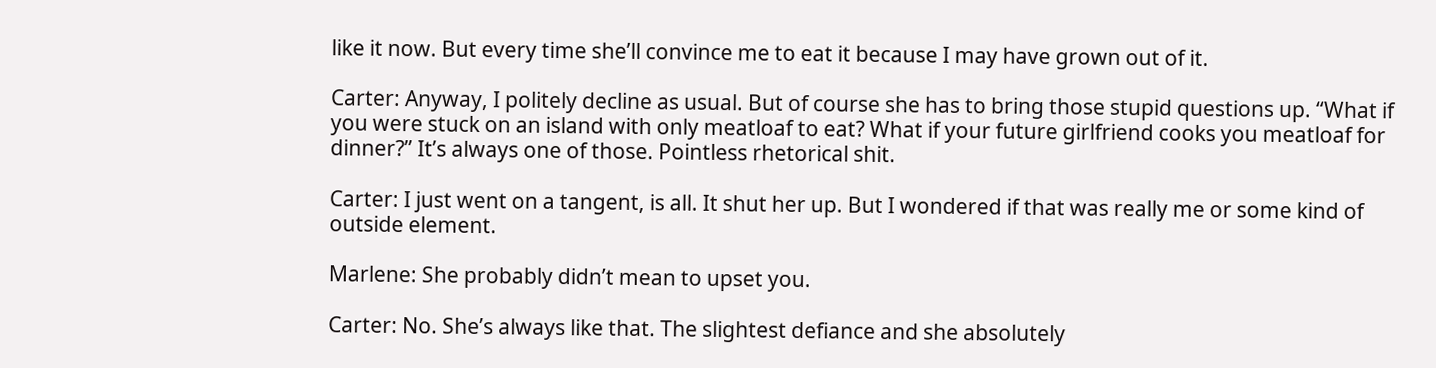like it now. But every time she’ll convince me to eat it because I may have grown out of it.

Carter: Anyway, I politely decline as usual. But of course she has to bring those stupid questions up. “What if you were stuck on an island with only meatloaf to eat? What if your future girlfriend cooks you meatloaf for dinner?” It’s always one of those. Pointless rhetorical shit.

Carter: I just went on a tangent, is all. It shut her up. But I wondered if that was really me or some kind of outside element.

Marlene: She probably didn’t mean to upset you.

Carter: No. She’s always like that. The slightest defiance and she absolutely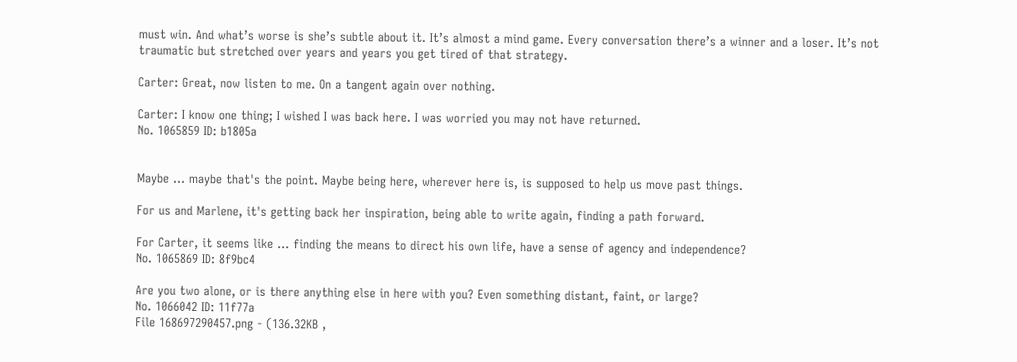must win. And what’s worse is she’s subtle about it. It’s almost a mind game. Every conversation there’s a winner and a loser. It’s not traumatic but stretched over years and years you get tired of that strategy.

Carter: Great, now listen to me. On a tangent again over nothing.

Carter: I know one thing; I wished I was back here. I was worried you may not have returned.
No. 1065859 ID: b1805a


Maybe ... maybe that's the point. Maybe being here, wherever here is, is supposed to help us move past things.

For us and Marlene, it's getting back her inspiration, being able to write again, finding a path forward.

For Carter, it seems like ... finding the means to direct his own life, have a sense of agency and independence?
No. 1065869 ID: 8f9bc4

Are you two alone, or is there anything else in here with you? Even something distant, faint, or large?
No. 1066042 ID: 11f77a
File 168697290457.png - (136.32KB ,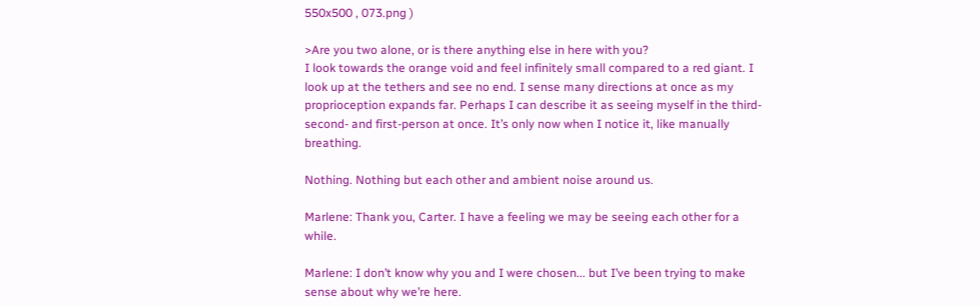550x500 , 073.png )

>Are you two alone, or is there anything else in here with you?
I look towards the orange void and feel infinitely small compared to a red giant. I look up at the tethers and see no end. I sense many directions at once as my proprioception expands far. Perhaps I can describe it as seeing myself in the third- second- and first-person at once. It’s only now when I notice it, like manually breathing.

Nothing. Nothing but each other and ambient noise around us.

Marlene: Thank you, Carter. I have a feeling we may be seeing each other for a while.

Marlene: I don’t know why you and I were chosen... but I’ve been trying to make sense about why we’re here.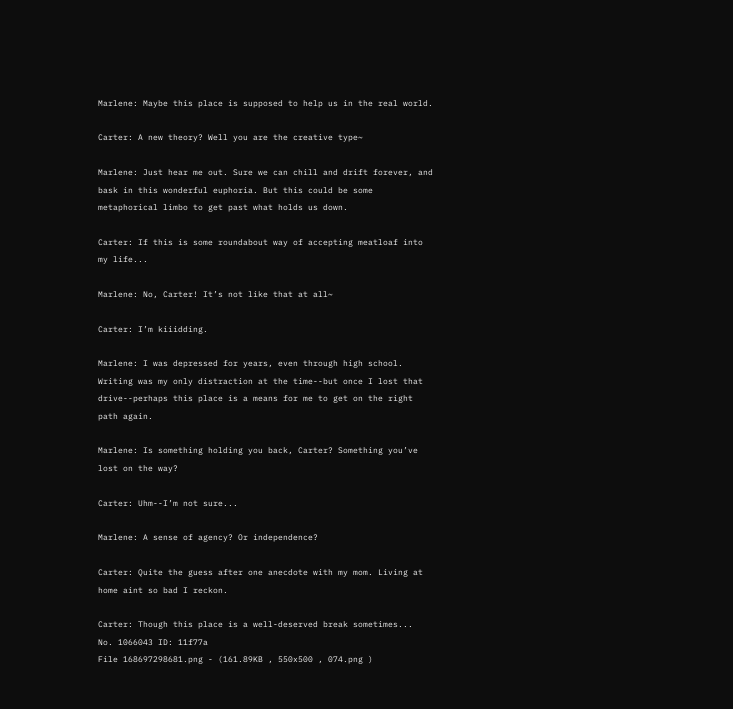Marlene: Maybe this place is supposed to help us in the real world.

Carter: A new theory? Well you are the creative type~

Marlene: Just hear me out. Sure we can chill and drift forever, and bask in this wonderful euphoria. But this could be some metaphorical limbo to get past what holds us down.

Carter: If this is some roundabout way of accepting meatloaf into my life...

Marlene: No, Carter! It’s not like that at all~

Carter: I’m kiiidding.

Marlene: I was depressed for years, even through high school. Writing was my only distraction at the time--but once I lost that drive--perhaps this place is a means for me to get on the right path again.

Marlene: Is something holding you back, Carter? Something you’ve lost on the way?

Carter: Uhm--I’m not sure...

Marlene: A sense of agency? Or independence?

Carter: Quite the guess after one anecdote with my mom. Living at home aint so bad I reckon.

Carter: Though this place is a well-deserved break sometimes...
No. 1066043 ID: 11f77a
File 168697298681.png - (161.89KB , 550x500 , 074.png )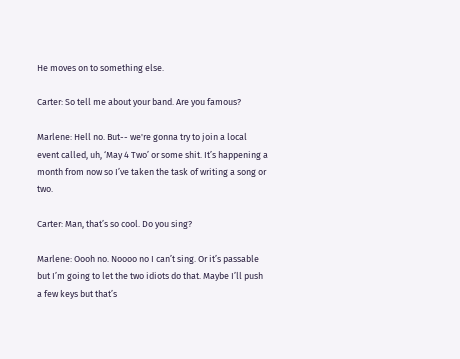He moves on to something else.

Carter: So tell me about your band. Are you famous?

Marlene: Hell no. But-- we're gonna try to join a local event called, uh, ‘May 4 Two’ or some shit. It’s happening a month from now so I’ve taken the task of writing a song or two.

Carter: Man, that’s so cool. Do you sing?

Marlene: Oooh no. Noooo no I can’t sing. Or it’s passable but I’m going to let the two idiots do that. Maybe I’ll push a few keys but that’s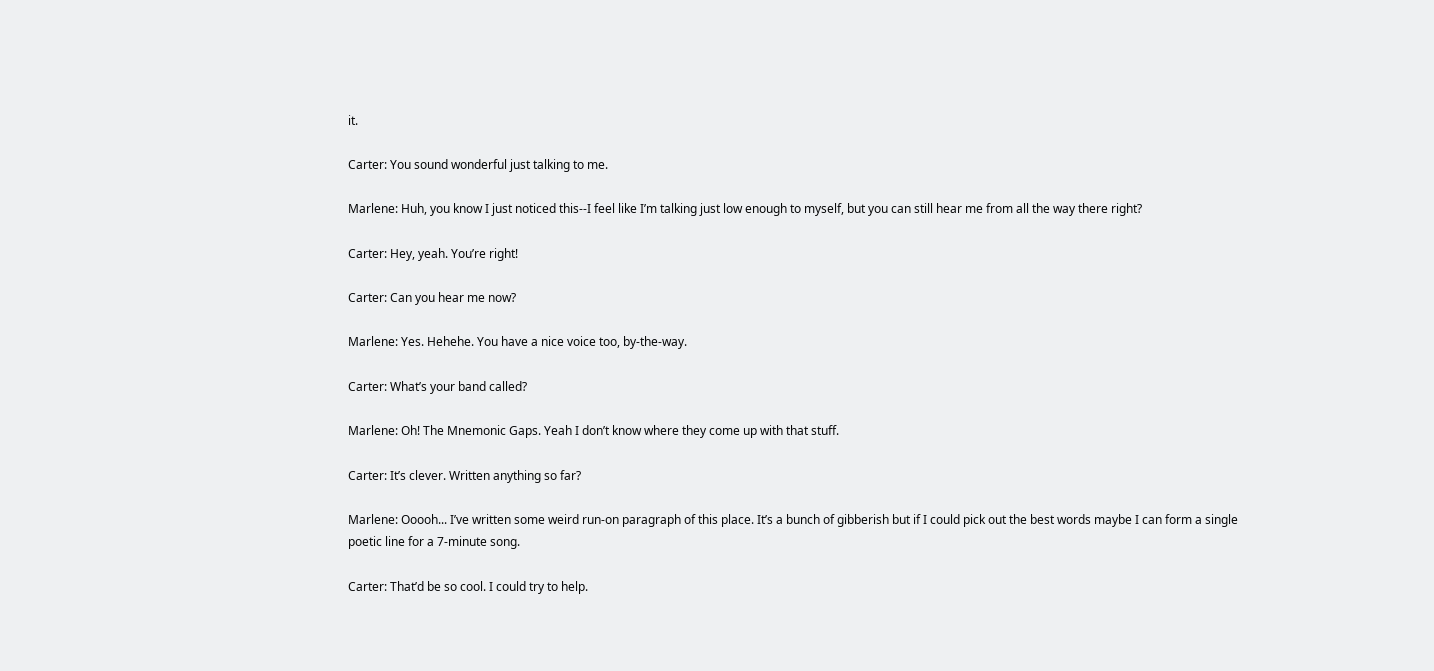it.

Carter: You sound wonderful just talking to me.

Marlene: Huh, you know I just noticed this--I feel like I’m talking just low enough to myself, but you can still hear me from all the way there right?

Carter: Hey, yeah. You’re right!

Carter: Can you hear me now?

Marlene: Yes. Hehehe. You have a nice voice too, by-the-way.

Carter: What’s your band called?

Marlene: Oh! The Mnemonic Gaps. Yeah I don’t know where they come up with that stuff.

Carter: It’s clever. Written anything so far?

Marlene: Ooooh... I’ve written some weird run-on paragraph of this place. It’s a bunch of gibberish but if I could pick out the best words maybe I can form a single poetic line for a 7-minute song.

Carter: That’d be so cool. I could try to help.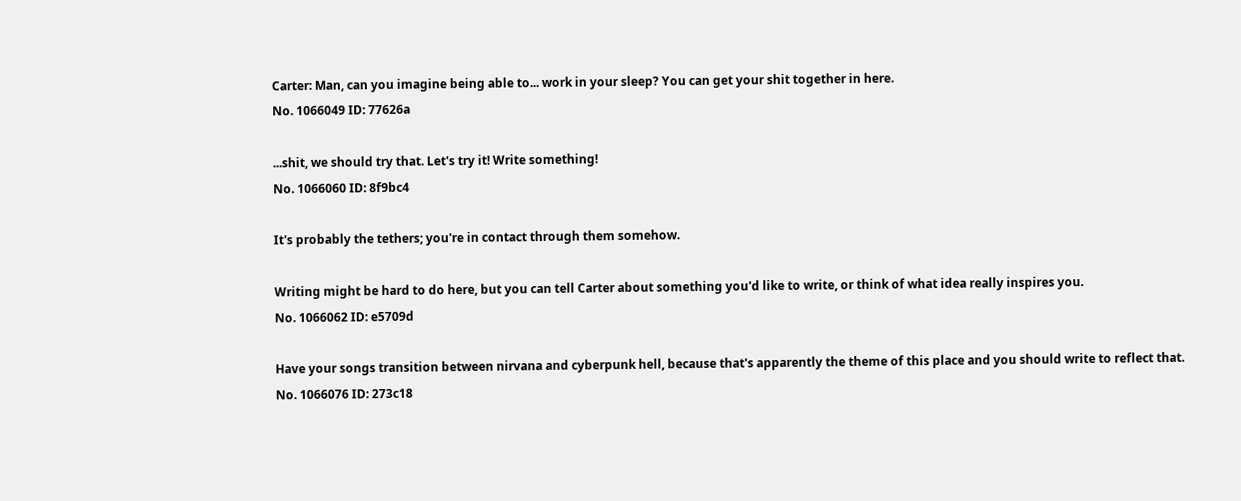Carter: Man, can you imagine being able to... work in your sleep? You can get your shit together in here.
No. 1066049 ID: 77626a

...shit, we should try that. Let's try it! Write something!
No. 1066060 ID: 8f9bc4

It's probably the tethers; you're in contact through them somehow.

Writing might be hard to do here, but you can tell Carter about something you'd like to write, or think of what idea really inspires you.
No. 1066062 ID: e5709d

Have your songs transition between nirvana and cyberpunk hell, because that's apparently the theme of this place and you should write to reflect that.
No. 1066076 ID: 273c18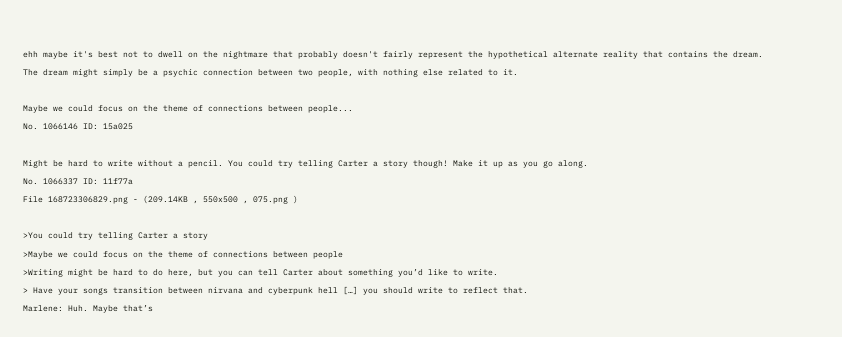ehh maybe it's best not to dwell on the nightmare that probably doesn't fairly represent the hypothetical alternate reality that contains the dream. The dream might simply be a psychic connection between two people, with nothing else related to it.

Maybe we could focus on the theme of connections between people...
No. 1066146 ID: 15a025

Might be hard to write without a pencil. You could try telling Carter a story though! Make it up as you go along.
No. 1066337 ID: 11f77a
File 168723306829.png - (209.14KB , 550x500 , 075.png )

>You could try telling Carter a story
>Maybe we could focus on the theme of connections between people
>Writing might be hard to do here, but you can tell Carter about something you’d like to write.
> Have your songs transition between nirvana and cyberpunk hell […] you should write to reflect that.
Marlene: Huh. Maybe that’s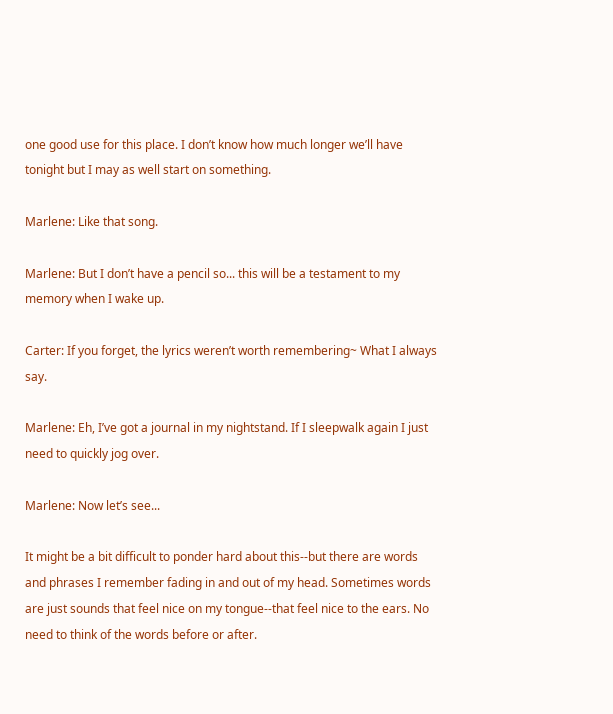one good use for this place. I don’t know how much longer we’ll have tonight but I may as well start on something.

Marlene: Like that song.

Marlene: But I don’t have a pencil so... this will be a testament to my memory when I wake up.

Carter: If you forget, the lyrics weren’t worth remembering~ What I always say.

Marlene: Eh, I’ve got a journal in my nightstand. If I sleepwalk again I just need to quickly jog over.

Marlene: Now let’s see...

It might be a bit difficult to ponder hard about this--but there are words and phrases I remember fading in and out of my head. Sometimes words are just sounds that feel nice on my tongue--that feel nice to the ears. No need to think of the words before or after.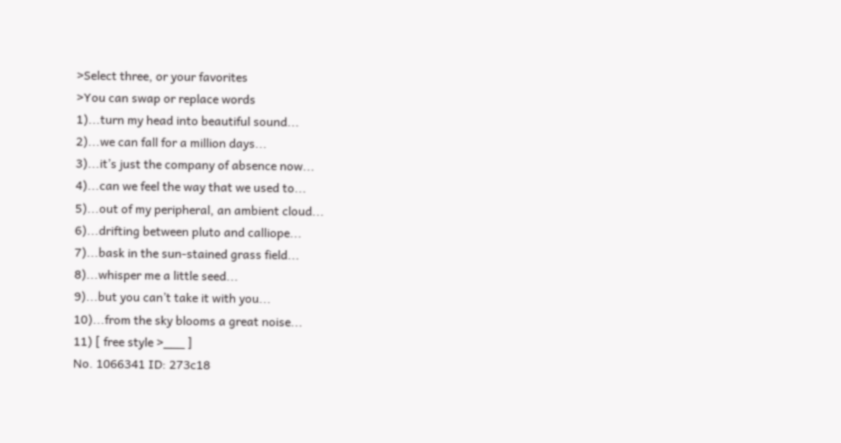>Select three, or your favorites
>You can swap or replace words
1)...turn my head into beautiful sound...
2)...we can fall for a million days...
3)...it’s just the company of absence now...
4)...can we feel the way that we used to...
5)...out of my peripheral, an ambient cloud...
6)...drifting between pluto and calliope...
7)...bask in the sun-stained grass field...
8)...whisper me a little seed...
9)...but you can’t take it with you...
10)...from the sky blooms a great noise...
11) [ free style >___ ]
No. 1066341 ID: 273c18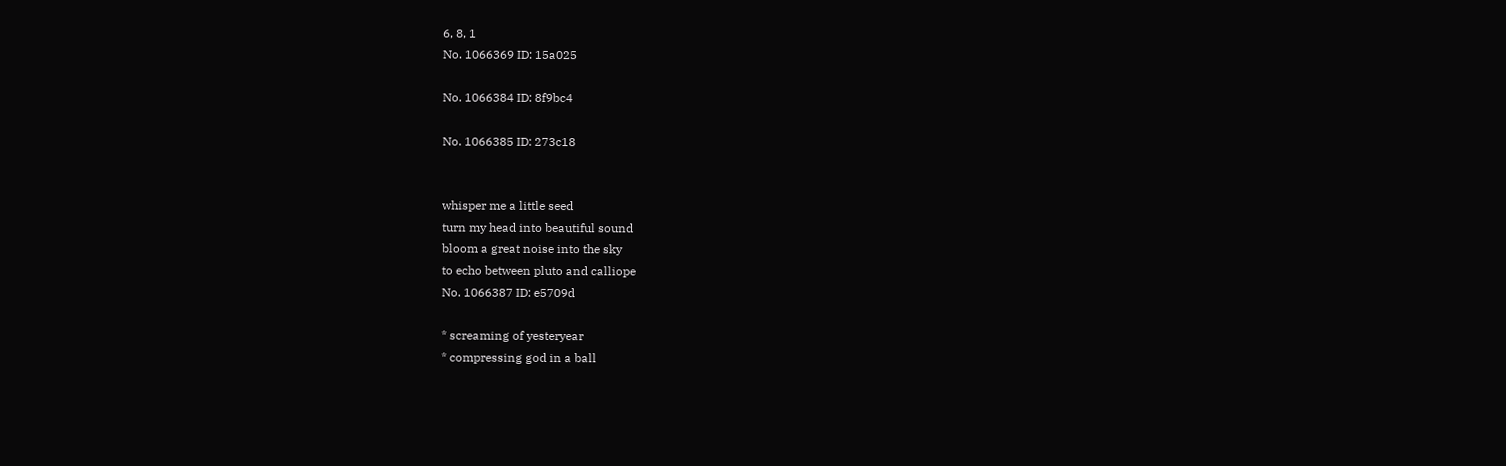6, 8, 1
No. 1066369 ID: 15a025

No. 1066384 ID: 8f9bc4

No. 1066385 ID: 273c18


whisper me a little seed
turn my head into beautiful sound
bloom a great noise into the sky
to echo between pluto and calliope
No. 1066387 ID: e5709d

* screaming of yesteryear
* compressing god in a ball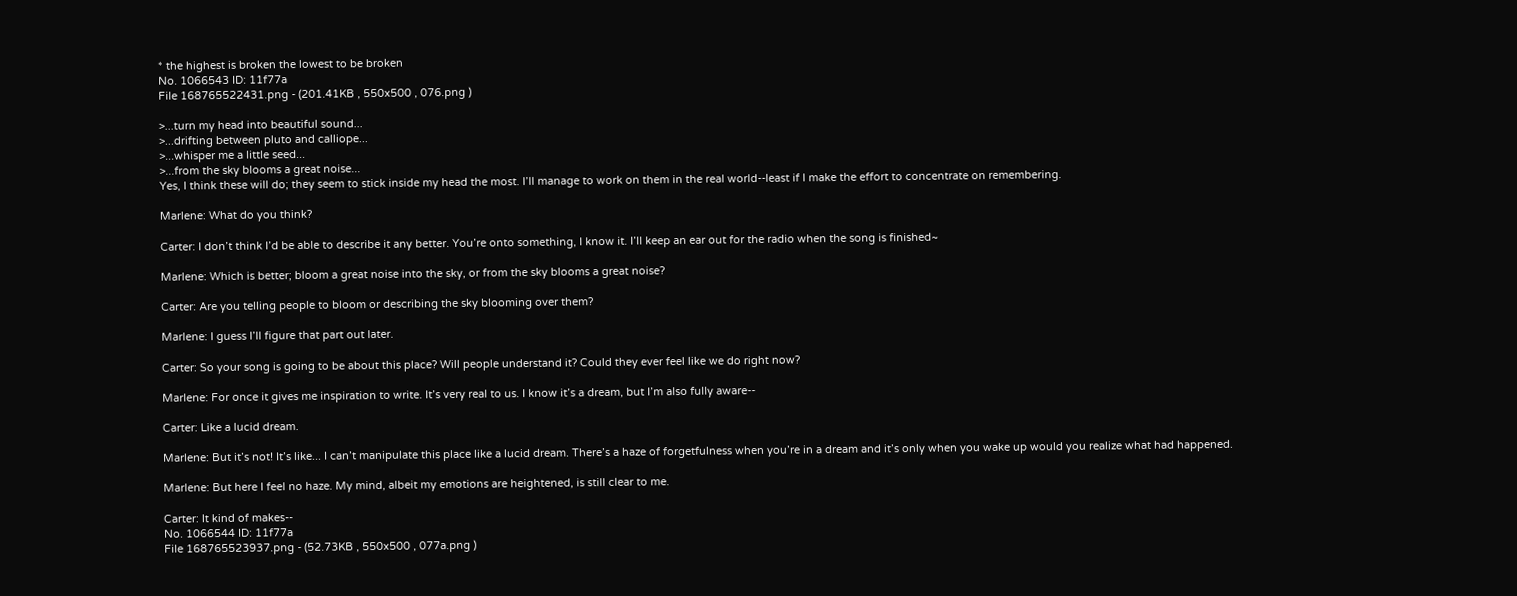* the highest is broken the lowest to be broken
No. 1066543 ID: 11f77a
File 168765522431.png - (201.41KB , 550x500 , 076.png )

>...turn my head into beautiful sound...
>...drifting between pluto and calliope...
>...whisper me a little seed...
>...from the sky blooms a great noise...
Yes, I think these will do; they seem to stick inside my head the most. I’ll manage to work on them in the real world--least if I make the effort to concentrate on remembering.

Marlene: What do you think?

Carter: I don’t think I’d be able to describe it any better. You’re onto something, I know it. I’ll keep an ear out for the radio when the song is finished~

Marlene: Which is better; bloom a great noise into the sky, or from the sky blooms a great noise?

Carter: Are you telling people to bloom or describing the sky blooming over them?

Marlene: I guess I’ll figure that part out later.

Carter: So your song is going to be about this place? Will people understand it? Could they ever feel like we do right now?

Marlene: For once it gives me inspiration to write. It’s very real to us. I know it’s a dream, but I’m also fully aware--

Carter: Like a lucid dream.

Marlene: But it’s not! It’s like... I can’t manipulate this place like a lucid dream. There’s a haze of forgetfulness when you’re in a dream and it’s only when you wake up would you realize what had happened.

Marlene: But here I feel no haze. My mind, albeit my emotions are heightened, is still clear to me.

Carter: It kind of makes--
No. 1066544 ID: 11f77a
File 168765523937.png - (52.73KB , 550x500 , 077a.png )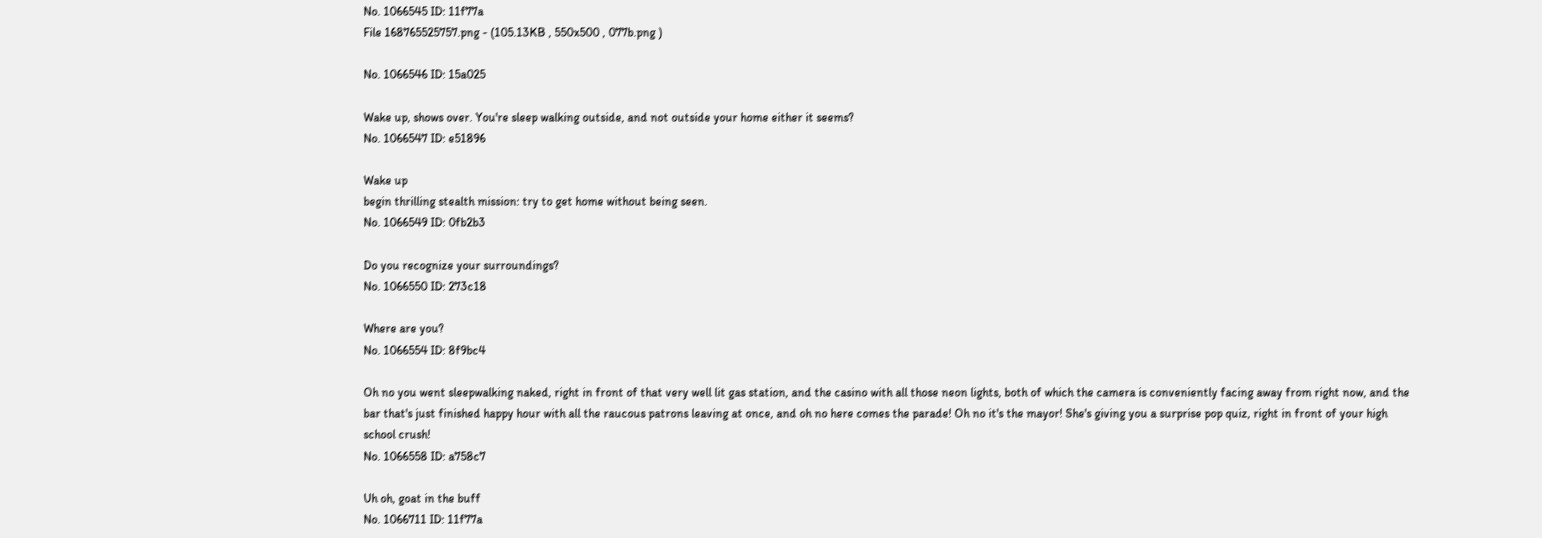No. 1066545 ID: 11f77a
File 168765525757.png - (105.13KB , 550x500 , 077b.png )

No. 1066546 ID: 15a025

Wake up, shows over. You're sleep walking outside, and not outside your home either it seems?
No. 1066547 ID: e51896

Wake up
begin thrilling stealth mission: try to get home without being seen.
No. 1066549 ID: 0fb2b3

Do you recognize your surroundings?
No. 1066550 ID: 273c18

Where are you?
No. 1066554 ID: 8f9bc4

Oh no you went sleepwalking naked, right in front of that very well lit gas station, and the casino with all those neon lights, both of which the camera is conveniently facing away from right now, and the bar that's just finished happy hour with all the raucous patrons leaving at once, and oh no here comes the parade! Oh no it's the mayor! She's giving you a surprise pop quiz, right in front of your high school crush!
No. 1066558 ID: a758c7

Uh oh, goat in the buff
No. 1066711 ID: 11f77a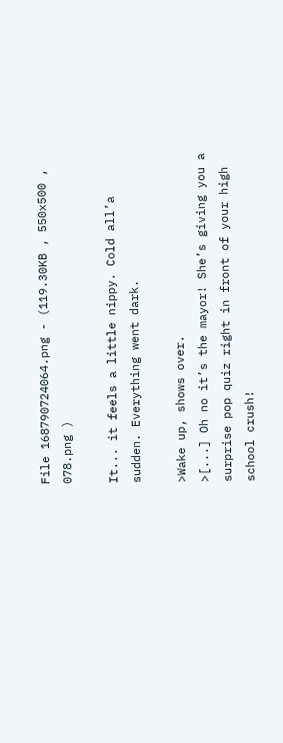File 168790724064.png - (119.30KB , 550x500 , 078.png )

It... it feels a little nippy. Cold all’a sudden. Everything went dark.

>Wake up, shows over.
>[...] Oh no it’s the mayor! She’s giving you a surprise pop quiz right in front of your high school crush!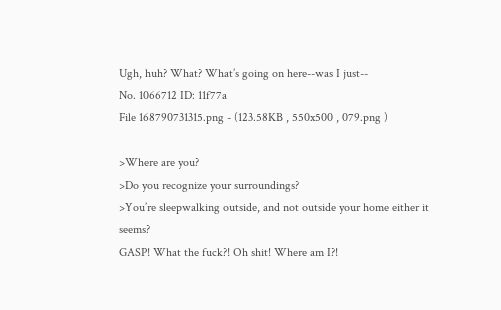Ugh, huh? What? What’s going on here--was I just--
No. 1066712 ID: 11f77a
File 168790731315.png - (123.58KB , 550x500 , 079.png )

>Where are you?
>Do you recognize your surroundings?
>You’re sleepwalking outside, and not outside your home either it seems?
GASP! What the fuck?! Oh shit! Where am I?!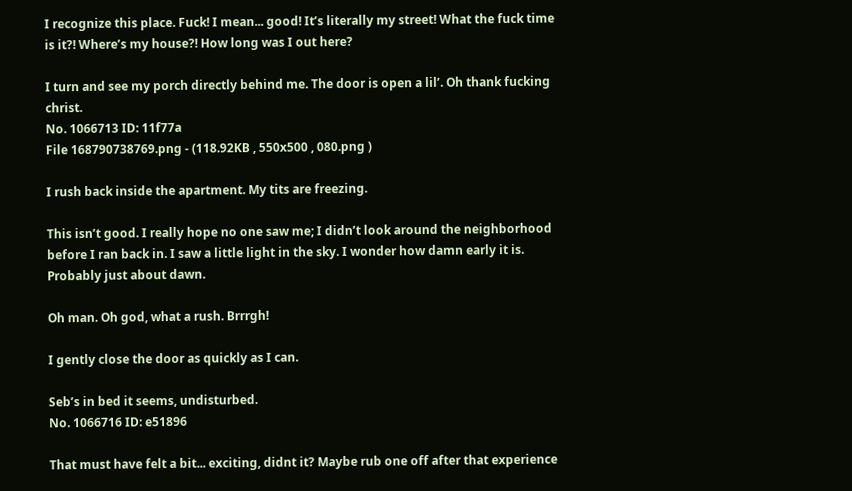I recognize this place. Fuck! I mean... good! It’s literally my street! What the fuck time is it?! Where’s my house?! How long was I out here?

I turn and see my porch directly behind me. The door is open a lil’. Oh thank fucking christ.
No. 1066713 ID: 11f77a
File 168790738769.png - (118.92KB , 550x500 , 080.png )

I rush back inside the apartment. My tits are freezing.

This isn’t good. I really hope no one saw me; I didn’t look around the neighborhood before I ran back in. I saw a little light in the sky. I wonder how damn early it is. Probably just about dawn.

Oh man. Oh god, what a rush. Brrrgh!

I gently close the door as quickly as I can.

Seb’s in bed it seems, undisturbed.
No. 1066716 ID: e51896

That must have felt a bit... exciting, didnt it? Maybe rub one off after that experience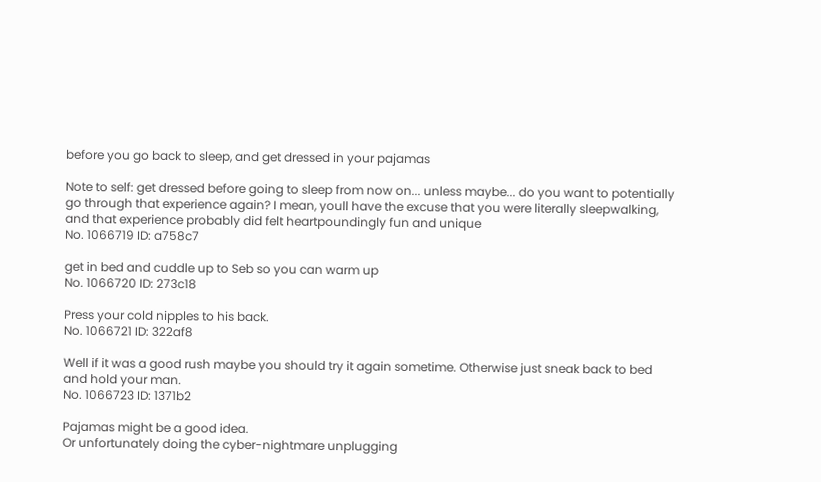before you go back to sleep, and get dressed in your pajamas

Note to self: get dressed before going to sleep from now on... unless maybe... do you want to potentially go through that experience again? I mean, youll have the excuse that you were literally sleepwalking, and that experience probably did felt heartpoundingly fun and unique
No. 1066719 ID: a758c7

get in bed and cuddle up to Seb so you can warm up
No. 1066720 ID: 273c18

Press your cold nipples to his back.
No. 1066721 ID: 322af8

Well if it was a good rush maybe you should try it again sometime. Otherwise just sneak back to bed and hold your man.
No. 1066723 ID: 1371b2

Pajamas might be a good idea.
Or unfortunately doing the cyber-nightmare unplugging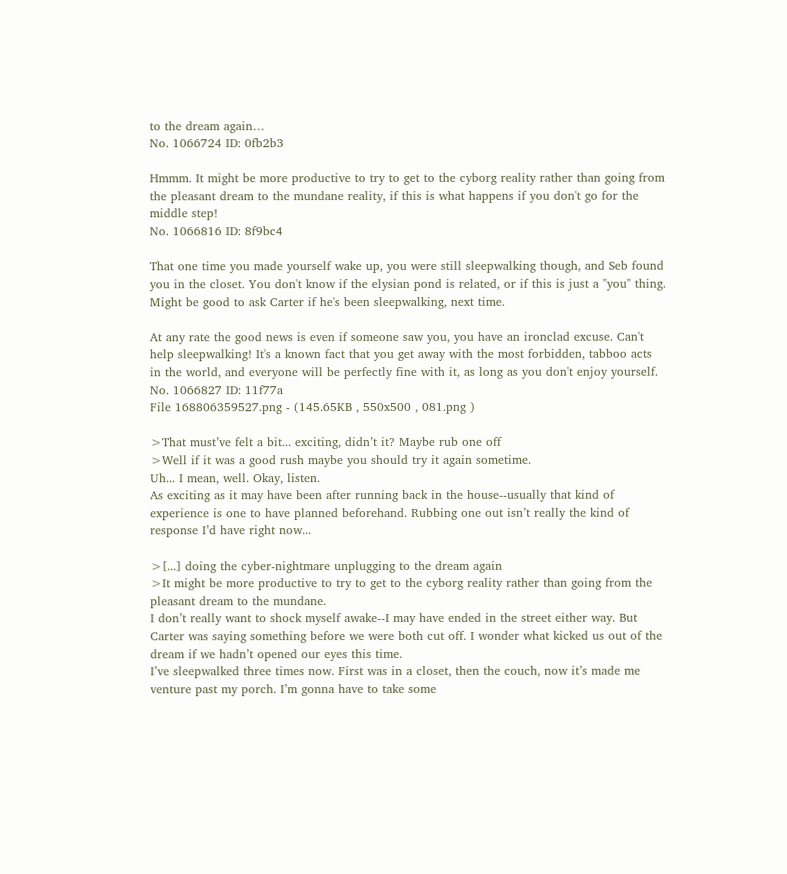to the dream again…
No. 1066724 ID: 0fb2b3

Hmmm. It might be more productive to try to get to the cyborg reality rather than going from the pleasant dream to the mundane reality, if this is what happens if you don't go for the middle step!
No. 1066816 ID: 8f9bc4

That one time you made yourself wake up, you were still sleepwalking though, and Seb found you in the closet. You don't know if the elysian pond is related, or if this is just a "you" thing. Might be good to ask Carter if he's been sleepwalking, next time.

At any rate the good news is even if someone saw you, you have an ironclad excuse. Can't help sleepwalking! It's a known fact that you get away with the most forbidden, tabboo acts in the world, and everyone will be perfectly fine with it, as long as you don't enjoy yourself.
No. 1066827 ID: 11f77a
File 168806359527.png - (145.65KB , 550x500 , 081.png )

>That must’ve felt a bit... exciting, didn’t it? Maybe rub one off
>Well if it was a good rush maybe you should try it again sometime.
Uh... I mean, well. Okay, listen.
As exciting as it may have been after running back in the house--usually that kind of experience is one to have planned beforehand. Rubbing one out isn’t really the kind of response I’d have right now...

>[...] doing the cyber-nightmare unplugging to the dream again
>It might be more productive to try to get to the cyborg reality rather than going from the pleasant dream to the mundane.
I don’t really want to shock myself awake--I may have ended in the street either way. But Carter was saying something before we were both cut off. I wonder what kicked us out of the dream if we hadn’t opened our eyes this time.
I’ve sleepwalked three times now. First was in a closet, then the couch, now it’s made me venture past my porch. I’m gonna have to take some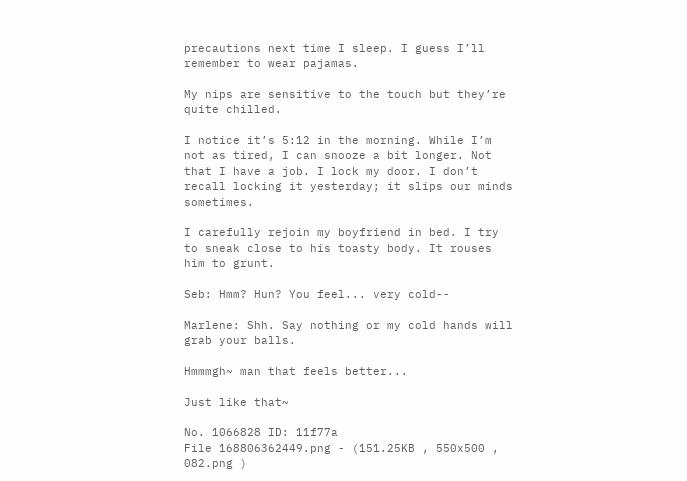precautions next time I sleep. I guess I’ll remember to wear pajamas.

My nips are sensitive to the touch but they’re quite chilled.

I notice it’s 5:12 in the morning. While I’m not as tired, I can snooze a bit longer. Not that I have a job. I lock my door. I don’t recall locking it yesterday; it slips our minds sometimes.

I carefully rejoin my boyfriend in bed. I try to sneak close to his toasty body. It rouses him to grunt.

Seb: Hmm? Hun? You feel... very cold--

Marlene: Shh. Say nothing or my cold hands will grab your balls.

Hmmmgh~ man that feels better...

Just like that~

No. 1066828 ID: 11f77a
File 168806362449.png - (151.25KB , 550x500 , 082.png )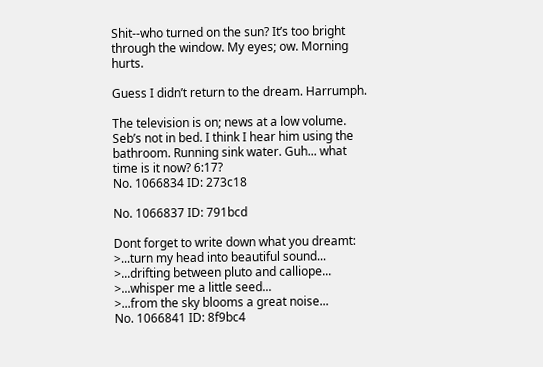Shit--who turned on the sun? It’s too bright through the window. My eyes; ow. Morning hurts.

Guess I didn’t return to the dream. Harrumph.

The television is on; news at a low volume. Seb’s not in bed. I think I hear him using the bathroom. Running sink water. Guh... what time is it now? 6:17?
No. 1066834 ID: 273c18

No. 1066837 ID: 791bcd

Dont forget to write down what you dreamt:
>...turn my head into beautiful sound...
>...drifting between pluto and calliope...
>...whisper me a little seed...
>...from the sky blooms a great noise...
No. 1066841 ID: 8f9bc4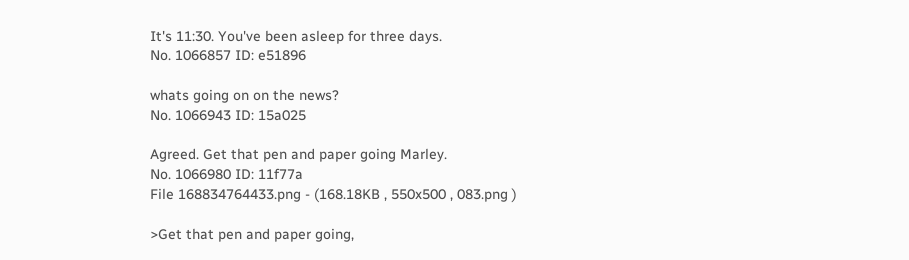It's 11:30. You've been asleep for three days.
No. 1066857 ID: e51896

whats going on on the news?
No. 1066943 ID: 15a025

Agreed. Get that pen and paper going Marley.
No. 1066980 ID: 11f77a
File 168834764433.png - (168.18KB , 550x500 , 083.png )

>Get that pen and paper going,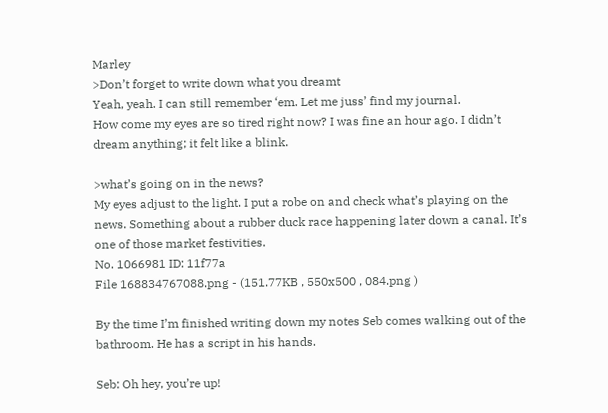Marley
>Don’t forget to write down what you dreamt
Yeah, yeah. I can still remember ‘em. Let me juss’ find my journal.
How come my eyes are so tired right now? I was fine an hour ago. I didn’t dream anything; it felt like a blink.

>what’s going on in the news?
My eyes adjust to the light. I put a robe on and check what’s playing on the news. Something about a rubber duck race happening later down a canal. It’s one of those market festivities.
No. 1066981 ID: 11f77a
File 168834767088.png - (151.77KB , 550x500 , 084.png )

By the time I’m finished writing down my notes Seb comes walking out of the bathroom. He has a script in his hands.

Seb: Oh hey, you’re up!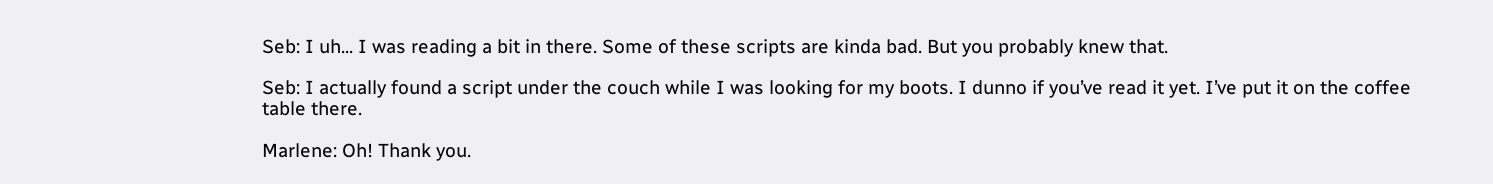Seb: I uh... I was reading a bit in there. Some of these scripts are kinda bad. But you probably knew that.

Seb: I actually found a script under the couch while I was looking for my boots. I dunno if you’ve read it yet. I’ve put it on the coffee table there.

Marlene: Oh! Thank you.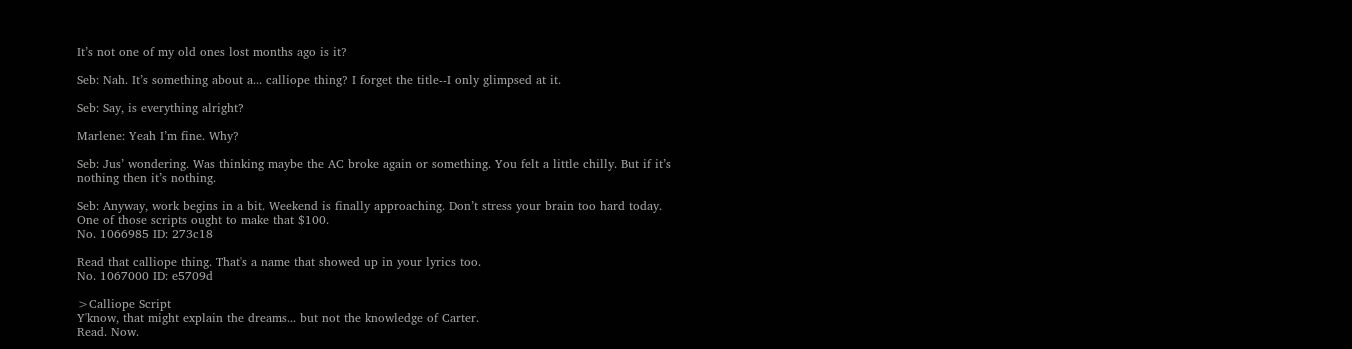It’s not one of my old ones lost months ago is it?

Seb: Nah. It’s something about a... calliope thing? I forget the title--I only glimpsed at it.

Seb: Say, is everything alright?

Marlene: Yeah I’m fine. Why?

Seb: Jus’ wondering. Was thinking maybe the AC broke again or something. You felt a little chilly. But if it’s nothing then it’s nothing.

Seb: Anyway, work begins in a bit. Weekend is finally approaching. Don’t stress your brain too hard today. One of those scripts ought to make that $100.
No. 1066985 ID: 273c18

Read that calliope thing. That's a name that showed up in your lyrics too.
No. 1067000 ID: e5709d

>Calliope Script
Y'know, that might explain the dreams... but not the knowledge of Carter.
Read. Now.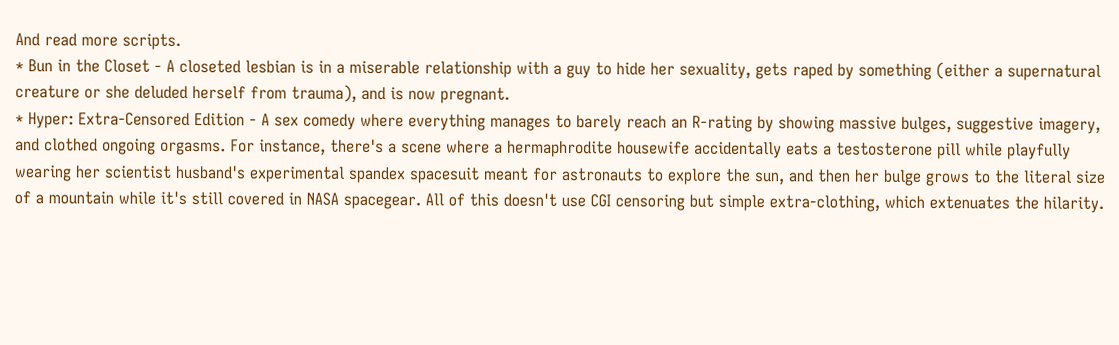And read more scripts.
* Bun in the Closet - A closeted lesbian is in a miserable relationship with a guy to hide her sexuality, gets raped by something (either a supernatural creature or she deluded herself from trauma), and is now pregnant.
* Hyper: Extra-Censored Edition - A sex comedy where everything manages to barely reach an R-rating by showing massive bulges, suggestive imagery, and clothed ongoing orgasms. For instance, there's a scene where a hermaphrodite housewife accidentally eats a testosterone pill while playfully wearing her scientist husband's experimental spandex spacesuit meant for astronauts to explore the sun, and then her bulge grows to the literal size of a mountain while it's still covered in NASA spacegear. All of this doesn't use CGI censoring but simple extra-clothing, which extenuates the hilarity.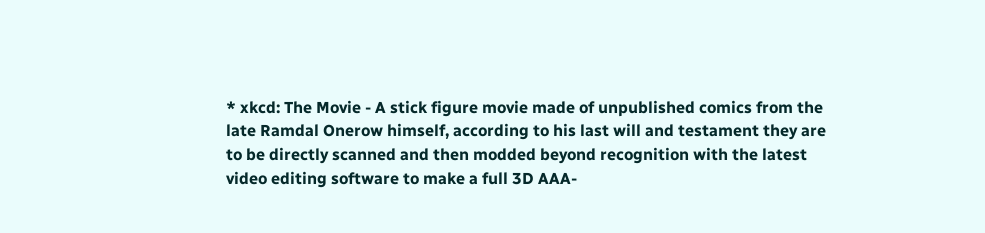* xkcd: The Movie - A stick figure movie made of unpublished comics from the late Ramdal Onerow himself, according to his last will and testament they are to be directly scanned and then modded beyond recognition with the latest video editing software to make a full 3D AAA-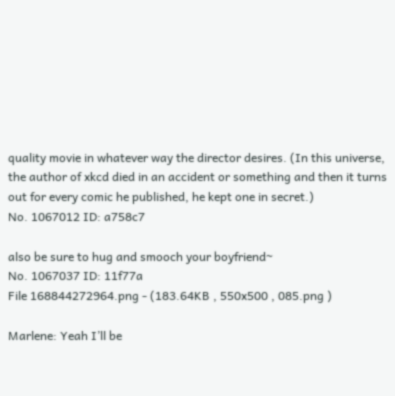quality movie in whatever way the director desires. (In this universe, the author of xkcd died in an accident or something and then it turns out for every comic he published, he kept one in secret.)
No. 1067012 ID: a758c7

also be sure to hug and smooch your boyfriend~
No. 1067037 ID: 11f77a
File 168844272964.png - (183.64KB , 550x500 , 085.png )

Marlene: Yeah I’ll be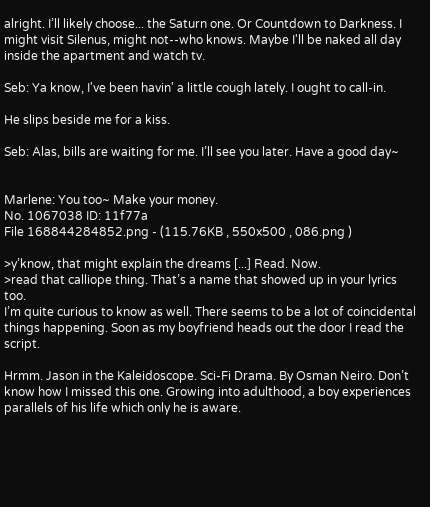alright. I’ll likely choose... the Saturn one. Or Countdown to Darkness. I might visit Silenus, might not--who knows. Maybe I'll be naked all day inside the apartment and watch tv.

Seb: Ya know, I've been havin' a little cough lately. I ought to call-in.

He slips beside me for a kiss.

Seb: Alas, bills are waiting for me. I’ll see you later. Have a good day~


Marlene: You too~ Make your money.
No. 1067038 ID: 11f77a
File 168844284852.png - (115.76KB , 550x500 , 086.png )

>y’know, that might explain the dreams [...] Read. Now.
>read that calliope thing. That’s a name that showed up in your lyrics too.
I’m quite curious to know as well. There seems to be a lot of coincidental things happening. Soon as my boyfriend heads out the door I read the script.

Hrmm. Jason in the Kaleidoscope. Sci-Fi Drama. By Osman Neiro. Don’t know how I missed this one. Growing into adulthood, a boy experiences parallels of his life which only he is aware.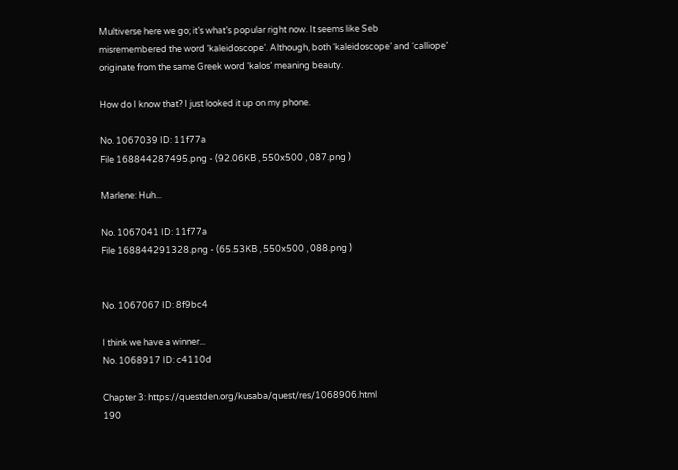Multiverse here we go; it’s what’s popular right now. It seems like Seb misremembered the word ‘kaleidoscope’. Although, both ‘kaleidoscope’ and ‘calliope’ originate from the same Greek word ‘kalos’ meaning beauty.

How do I know that? I just looked it up on my phone.

No. 1067039 ID: 11f77a
File 168844287495.png - (92.06KB , 550x500 , 087.png )

Marlene: Huh...

No. 1067041 ID: 11f77a
File 168844291328.png - (65.53KB , 550x500 , 088.png )


No. 1067067 ID: 8f9bc4

I think we have a winner...
No. 1068917 ID: c4110d

Chapter 3: https://questden.org/kusaba/quest/res/1068906.html
190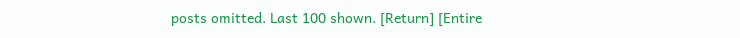posts omitted. Last 100 shown. [Return] [Entire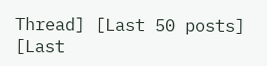Thread] [Last 50 posts] [Last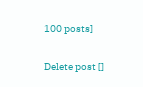100 posts]

Delete post []